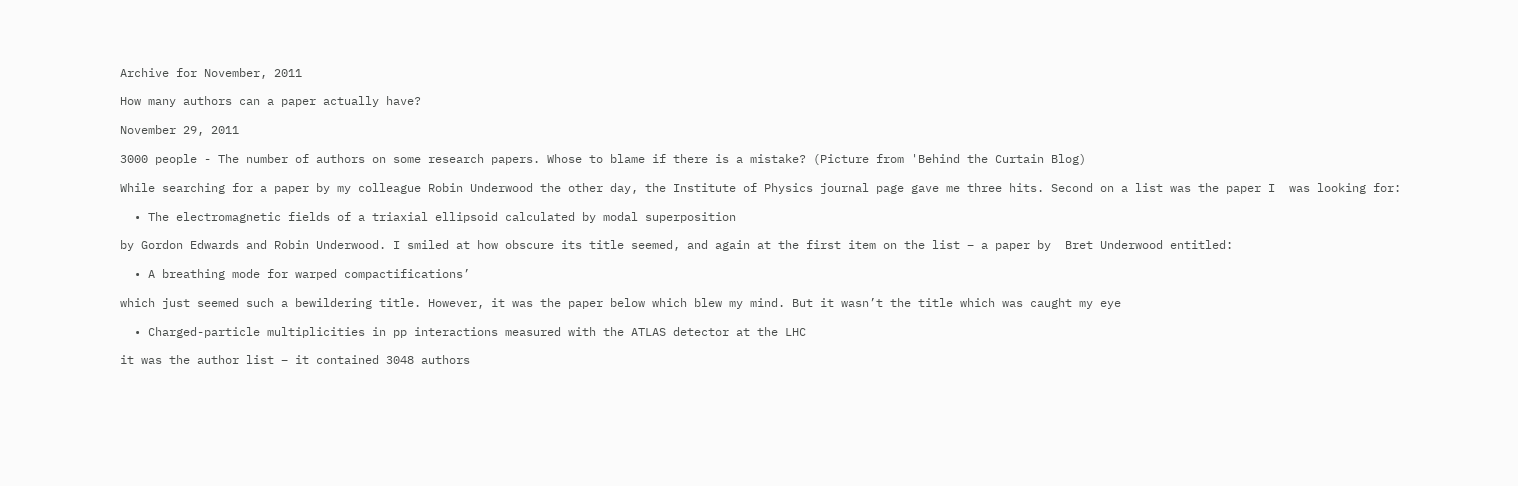Archive for November, 2011

How many authors can a paper actually have?

November 29, 2011

3000 people - The number of authors on some research papers. Whose to blame if there is a mistake? (Picture from 'Behind the Curtain Blog)

While searching for a paper by my colleague Robin Underwood the other day, the Institute of Physics journal page gave me three hits. Second on a list was the paper I  was looking for:

  • The electromagnetic fields of a triaxial ellipsoid calculated by modal superposition

by Gordon Edwards and Robin Underwood. I smiled at how obscure its title seemed, and again at the first item on the list – a paper by  Bret Underwood entitled:

  • A breathing mode for warped compactifications’

which just seemed such a bewildering title. However, it was the paper below which blew my mind. But it wasn’t the title which was caught my eye

  • Charged-particle multiplicities in pp interactions measured with the ATLAS detector at the LHC

it was the author list – it contained 3048 authors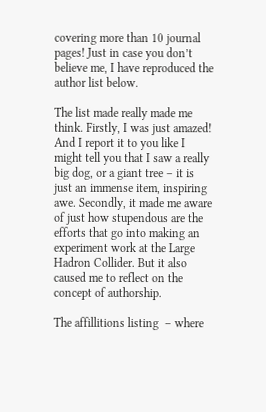covering more than 10 journal pages! Just in case you don’t believe me, I have reproduced the author list below.

The list made really made me think. Firstly, I was just amazed! And I report it to you like I might tell you that I saw a really big dog, or a giant tree – it is just an immense item, inspiring awe. Secondly, it made me aware of just how stupendous are the efforts that go into making an experiment work at the Large Hadron Collider. But it also caused me to reflect on the concept of authorship.

The affillitions listing  – where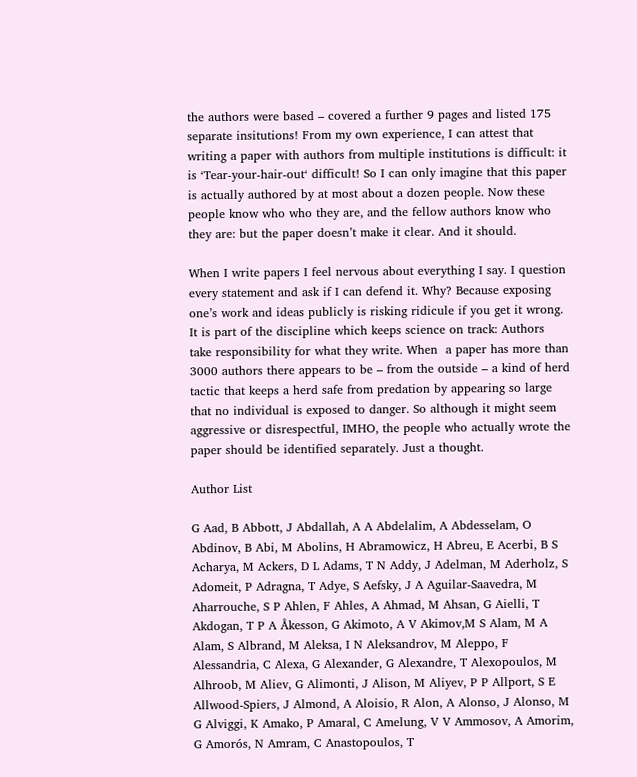the authors were based – covered a further 9 pages and listed 175 separate insitutions! From my own experience, I can attest that writing a paper with authors from multiple institutions is difficult: it is ‘Tear-your-hair-out‘ difficult! So I can only imagine that this paper is actually authored by at most about a dozen people. Now these people know who who they are, and the fellow authors know who they are: but the paper doesn’t make it clear. And it should.

When I write papers I feel nervous about everything I say. I question every statement and ask if I can defend it. Why? Because exposing one’s work and ideas publicly is risking ridicule if you get it wrong. It is part of the discipline which keeps science on track: Authors take responsibility for what they write. When  a paper has more than 3000 authors there appears to be – from the outside – a kind of herd tactic that keeps a herd safe from predation by appearing so large that no individual is exposed to danger. So although it might seem aggressive or disrespectful, IMHO, the people who actually wrote the paper should be identified separately. Just a thought.

Author List

G Aad, B Abbott, J Abdallah, A A Abdelalim, A Abdesselam, O Abdinov, B Abi, M Abolins, H Abramowicz, H Abreu, E Acerbi, B S Acharya, M Ackers, D L Adams, T N Addy, J Adelman, M Aderholz, S Adomeit, P Adragna, T Adye, S Aefsky, J A Aguilar-Saavedra, M Aharrouche, S P Ahlen, F Ahles, A Ahmad, M Ahsan, G Aielli, T Akdogan, T P A Åkesson, G Akimoto, A V Akimov,M S Alam, M A Alam, S Albrand, M Aleksa, I N Aleksandrov, M Aleppo, F Alessandria, C Alexa, G Alexander, G Alexandre, T Alexopoulos, M Alhroob, M Aliev, G Alimonti, J Alison, M Aliyev, P P Allport, S E Allwood-Spiers, J Almond, A Aloisio, R Alon, A Alonso, J Alonso, M G Alviggi, K Amako, P Amaral, C Amelung, V V Ammosov, A Amorim, G Amorós, N Amram, C Anastopoulos, T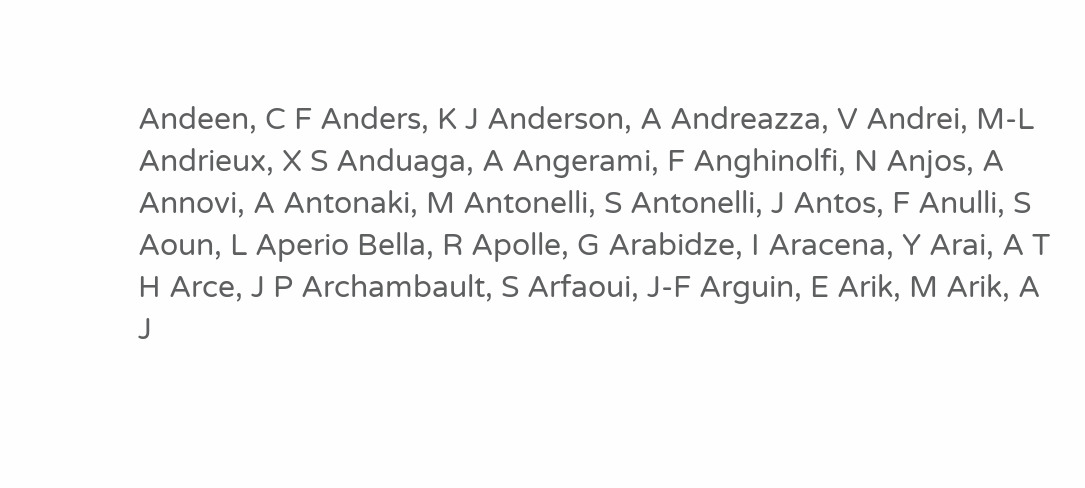Andeen, C F Anders, K J Anderson, A Andreazza, V Andrei, M-L Andrieux, X S Anduaga, A Angerami, F Anghinolfi, N Anjos, A Annovi, A Antonaki, M Antonelli, S Antonelli, J Antos, F Anulli, S Aoun, L Aperio Bella, R Apolle, G Arabidze, I Aracena, Y Arai, A T H Arce, J P Archambault, S Arfaoui, J-F Arguin, E Arik, M Arik, A J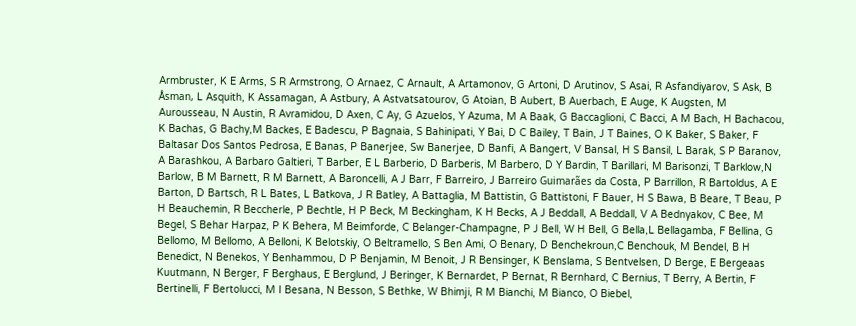Armbruster, K E Arms, S R Armstrong, O Arnaez, C Arnault, A Artamonov, G Artoni, D Arutinov, S Asai, R Asfandiyarov, S Ask, B Åsman, L Asquith, K Assamagan, A Astbury, A Astvatsatourov, G Atoian, B Aubert, B Auerbach, E Auge, K Augsten, M Aurousseau, N Austin, R Avramidou, D Axen, C Ay, G Azuelos, Y Azuma, M A Baak, G Baccaglioni, C Bacci, A M Bach, H Bachacou, K Bachas, G Bachy,M Backes, E Badescu, P Bagnaia, S Bahinipati, Y Bai, D C Bailey, T Bain, J T Baines, O K Baker, S Baker, F Baltasar Dos Santos Pedrosa, E Banas, P Banerjee, Sw Banerjee, D Banfi, A Bangert, V Bansal, H S Bansil, L Barak, S P Baranov, A Barashkou, A Barbaro Galtieri, T Barber, E L Barberio, D Barberis, M Barbero, D Y Bardin, T Barillari, M Barisonzi, T Barklow,N Barlow, B M Barnett, R M Barnett, A Baroncelli, A J Barr, F Barreiro, J Barreiro Guimarães da Costa, P Barrillon, R Bartoldus, A E Barton, D Bartsch, R L Bates, L Batkova, J R Batley, A Battaglia, M Battistin, G Battistoni, F Bauer, H S Bawa, B Beare, T Beau, P H Beauchemin, R Beccherle, P Bechtle, H P Beck, M Beckingham, K H Becks, A J Beddall, A Beddall, V A Bednyakov, C Bee, M Begel, S Behar Harpaz, P K Behera, M Beimforde, C Belanger-Champagne, P J Bell, W H Bell, G Bella,L Bellagamba, F Bellina, G Bellomo, M Bellomo, A Belloni, K Belotskiy, O Beltramello, S Ben Ami, O Benary, D Benchekroun,C Benchouk, M Bendel, B H Benedict, N Benekos, Y Benhammou, D P Benjamin, M Benoit, J R Bensinger, K Benslama, S Bentvelsen, D Berge, E Bergeaas Kuutmann, N Berger, F Berghaus, E Berglund, J Beringer, K Bernardet, P Bernat, R Bernhard, C Bernius, T Berry, A Bertin, F Bertinelli, F Bertolucci, M I Besana, N Besson, S Bethke, W Bhimji, R M Bianchi, M Bianco, O Biebel,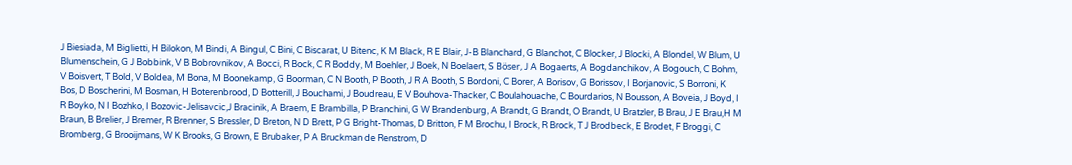J Biesiada, M Biglietti, H Bilokon, M Bindi, A Bingul, C Bini, C Biscarat, U Bitenc, K M Black, R E Blair, J-B Blanchard, G Blanchot, C Blocker, J Blocki, A Blondel, W Blum, U Blumenschein, G J Bobbink, V B Bobrovnikov, A Bocci, R Bock, C R Boddy, M Boehler, J Boek, N Boelaert, S Böser, J A Bogaerts, A Bogdanchikov, A Bogouch, C Bohm, V Boisvert, T Bold, V Boldea, M Bona, M Boonekamp, G Boorman, C N Booth, P Booth, J R A Booth, S Bordoni, C Borer, A Borisov, G Borissov, I Borjanovic, S Borroni, K Bos, D Boscherini, M Bosman, H Boterenbrood, D Botterill, J Bouchami, J Boudreau, E V Bouhova-Thacker, C Boulahouache, C Bourdarios, N Bousson, A Boveia, J Boyd, I R Boyko, N I Bozhko, I Bozovic-Jelisavcic,J Bracinik, A Braem, E Brambilla, P Branchini, G W Brandenburg, A Brandt, G Brandt, O Brandt, U Bratzler, B Brau, J E Brau,H M Braun, B Brelier, J Bremer, R Brenner, S Bressler, D Breton, N D Brett, P G Bright-Thomas, D Britton, F M Brochu, I Brock, R Brock, T J Brodbeck, E Brodet, F Broggi, C Bromberg, G Brooijmans, W K Brooks, G Brown, E Brubaker, P A Bruckman de Renstrom, D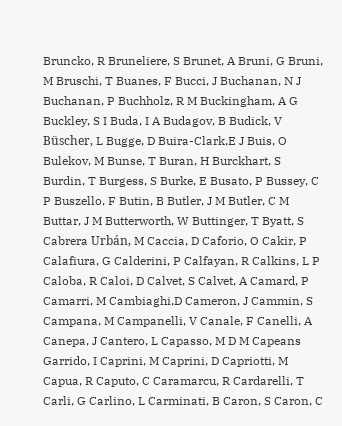Bruncko, R Bruneliere, S Brunet, A Bruni, G Bruni, M Bruschi, T Buanes, F Bucci, J Buchanan, N J Buchanan, P Buchholz, R M Buckingham, A G Buckley, S I Buda, I A Budagov, B Budick, V Büscher, L Bugge, D Buira-Clark,E J Buis, O Bulekov, M Bunse, T Buran, H Burckhart, S Burdin, T Burgess, S Burke, E Busato, P Bussey, C P Buszello, F Butin, B Butler, J M Butler, C M Buttar, J M Butterworth, W Buttinger, T Byatt, S Cabrera Urbán, M Caccia, D Caforio, O Cakir, P Calafiura, G Calderini, P Calfayan, R Calkins, L P Caloba, R Caloi, D Calvet, S Calvet, A Camard, P Camarri, M Cambiaghi,D Cameron, J Cammin, S Campana, M Campanelli, V Canale, F Canelli, A Canepa, J Cantero, L Capasso, M D M Capeans Garrido, I Caprini, M Caprini, D Capriotti, M Capua, R Caputo, C Caramarcu, R Cardarelli, T Carli, G Carlino, L Carminati, B Caron, S Caron, C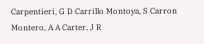Carpentieri, G D Carrillo Montoya, S Carron Montero, A A Carter, J R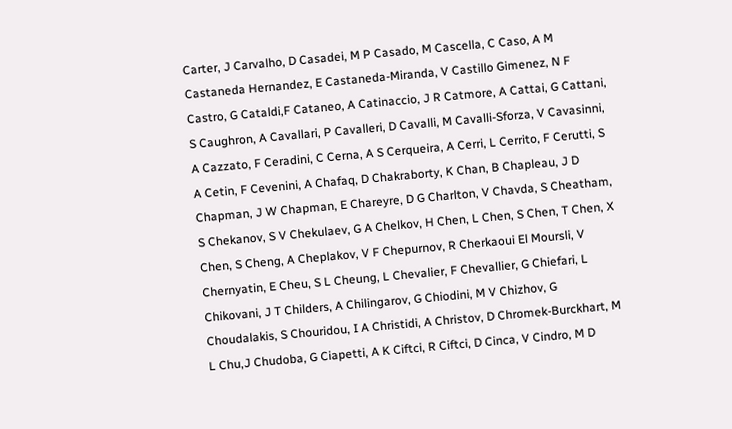Carter, J Carvalho, D Casadei, M P Casado, M Cascella, C Caso, A M Castaneda Hernandez, E Castaneda-Miranda, V Castillo Gimenez, N F Castro, G Cataldi,F Cataneo, A Catinaccio, J R Catmore, A Cattai, G Cattani, S Caughron, A Cavallari, P Cavalleri, D Cavalli, M Cavalli-Sforza, V Cavasinni, A Cazzato, F Ceradini, C Cerna, A S Cerqueira, A Cerri, L Cerrito, F Cerutti, S A Cetin, F Cevenini, A Chafaq, D Chakraborty, K Chan, B Chapleau, J D Chapman, J W Chapman, E Chareyre, D G Charlton, V Chavda, S Cheatham, S Chekanov, S V Chekulaev, G A Chelkov, H Chen, L Chen, S Chen, T Chen, X Chen, S Cheng, A Cheplakov, V F Chepurnov, R Cherkaoui El Moursli, V Chernyatin, E Cheu, S L Cheung, L Chevalier, F Chevallier, G Chiefari, L Chikovani, J T Childers, A Chilingarov, G Chiodini, M V Chizhov, G Choudalakis, S Chouridou, I A Christidi, A Christov, D Chromek-Burckhart, M L Chu,J Chudoba, G Ciapetti, A K Ciftci, R Ciftci, D Cinca, V Cindro, M D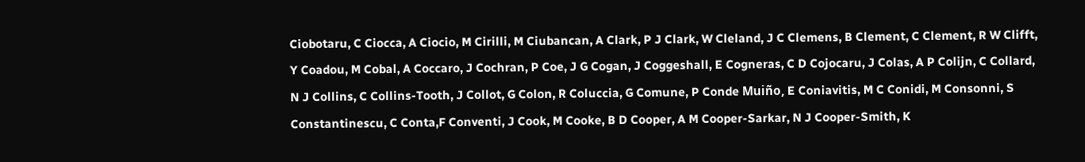Ciobotaru, C Ciocca, A Ciocio, M Cirilli, M Ciubancan, A Clark, P J Clark, W Cleland, J C Clemens, B Clement, C Clement, R W Clifft, Y Coadou, M Cobal, A Coccaro, J Cochran, P Coe, J G Cogan, J Coggeshall, E Cogneras, C D Cojocaru, J Colas, A P Colijn, C Collard, N J Collins, C Collins-Tooth, J Collot, G Colon, R Coluccia, G Comune, P Conde Muiño, E Coniavitis, M C Conidi, M Consonni, S Constantinescu, C Conta,F Conventi, J Cook, M Cooke, B D Cooper, A M Cooper-Sarkar, N J Cooper-Smith, K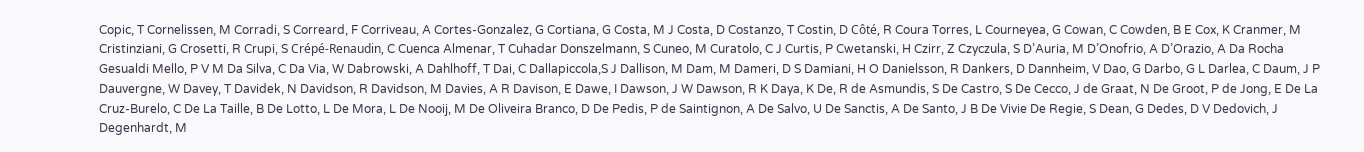Copic, T Cornelissen, M Corradi, S Correard, F Corriveau, A Cortes-Gonzalez, G Cortiana, G Costa, M J Costa, D Costanzo, T Costin, D Côté, R Coura Torres, L Courneyea, G Cowan, C Cowden, B E Cox, K Cranmer, M Cristinziani, G Crosetti, R Crupi, S Crépé-Renaudin, C Cuenca Almenar, T Cuhadar Donszelmann, S Cuneo, M Curatolo, C J Curtis, P Cwetanski, H Czirr, Z Czyczula, S D’Auria, M D’Onofrio, A D’Orazio, A Da Rocha Gesualdi Mello, P V M Da Silva, C Da Via, W Dabrowski, A Dahlhoff, T Dai, C Dallapiccola,S J Dallison, M Dam, M Dameri, D S Damiani, H O Danielsson, R Dankers, D Dannheim, V Dao, G Darbo, G L Darlea, C Daum, J P Dauvergne, W Davey, T Davidek, N Davidson, R Davidson, M Davies, A R Davison, E Dawe, I Dawson, J W Dawson, R K Daya, K De, R de Asmundis, S De Castro, S De Cecco, J de Graat, N De Groot, P de Jong, E De La Cruz-Burelo, C De La Taille, B De Lotto, L De Mora, L De Nooij, M De Oliveira Branco, D De Pedis, P de Saintignon, A De Salvo, U De Sanctis, A De Santo, J B De Vivie De Regie, S Dean, G Dedes, D V Dedovich, J Degenhardt, M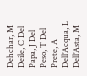Dehchar, M Deile, C Del Papa, J Del Peso, T Del Prete, A Dell’Acqua, L Dell’Asta, M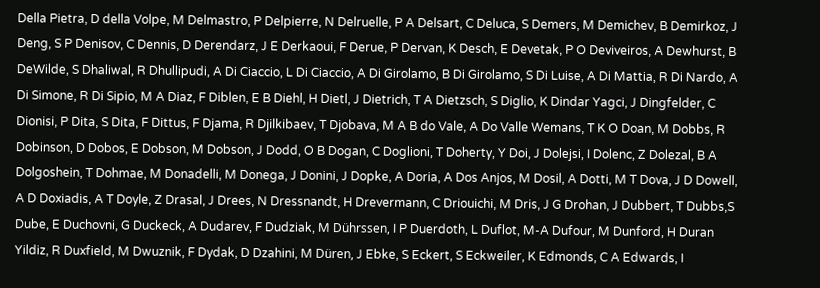Della Pietra, D della Volpe, M Delmastro, P Delpierre, N Delruelle, P A Delsart, C Deluca, S Demers, M Demichev, B Demirkoz, J Deng, S P Denisov, C Dennis, D Derendarz, J E Derkaoui, F Derue, P Dervan, K Desch, E Devetak, P O Deviveiros, A Dewhurst, B DeWilde, S Dhaliwal, R Dhullipudi, A Di Ciaccio, L Di Ciaccio, A Di Girolamo, B Di Girolamo, S Di Luise, A Di Mattia, R Di Nardo, A Di Simone, R Di Sipio, M A Diaz, F Diblen, E B Diehl, H Dietl, J Dietrich, T A Dietzsch, S Diglio, K Dindar Yagci, J Dingfelder, C Dionisi, P Dita, S Dita, F Dittus, F Djama, R Djilkibaev, T Djobava, M A B do Vale, A Do Valle Wemans, T K O Doan, M Dobbs, R Dobinson, D Dobos, E Dobson, M Dobson, J Dodd, O B Dogan, C Doglioni, T Doherty, Y Doi, J Dolejsi, I Dolenc, Z Dolezal, B A Dolgoshein, T Dohmae, M Donadelli, M Donega, J Donini, J Dopke, A Doria, A Dos Anjos, M Dosil, A Dotti, M T Dova, J D Dowell, A D Doxiadis, A T Doyle, Z Drasal, J Drees, N Dressnandt, H Drevermann, C Driouichi, M Dris, J G Drohan, J Dubbert, T Dubbs,S Dube, E Duchovni, G Duckeck, A Dudarev, F Dudziak, M Dührssen, I P Duerdoth, L Duflot, M-A Dufour, M Dunford, H Duran Yildiz, R Duxfield, M Dwuznik, F Dydak, D Dzahini, M Düren, J Ebke, S Eckert, S Eckweiler, K Edmonds, C A Edwards, I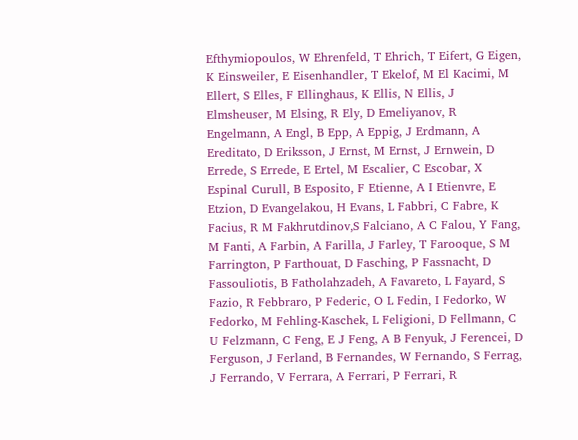Efthymiopoulos, W Ehrenfeld, T Ehrich, T Eifert, G Eigen, K Einsweiler, E Eisenhandler, T Ekelof, M El Kacimi, M Ellert, S Elles, F Ellinghaus, K Ellis, N Ellis, J Elmsheuser, M Elsing, R Ely, D Emeliyanov, R Engelmann, A Engl, B Epp, A Eppig, J Erdmann, A Ereditato, D Eriksson, J Ernst, M Ernst, J Ernwein, D Errede, S Errede, E Ertel, M Escalier, C Escobar, X Espinal Curull, B Esposito, F Etienne, A I Etienvre, E Etzion, D Evangelakou, H Evans, L Fabbri, C Fabre, K Facius, R M Fakhrutdinov,S Falciano, A C Falou, Y Fang, M Fanti, A Farbin, A Farilla, J Farley, T Farooque, S M Farrington, P Farthouat, D Fasching, P Fassnacht, D Fassouliotis, B Fatholahzadeh, A Favareto, L Fayard, S Fazio, R Febbraro, P Federic, O L Fedin, I Fedorko, W Fedorko, M Fehling-Kaschek, L Feligioni, D Fellmann, C U Felzmann, C Feng, E J Feng, A B Fenyuk, J Ferencei, D Ferguson, J Ferland, B Fernandes, W Fernando, S Ferrag, J Ferrando, V Ferrara, A Ferrari, P Ferrari, R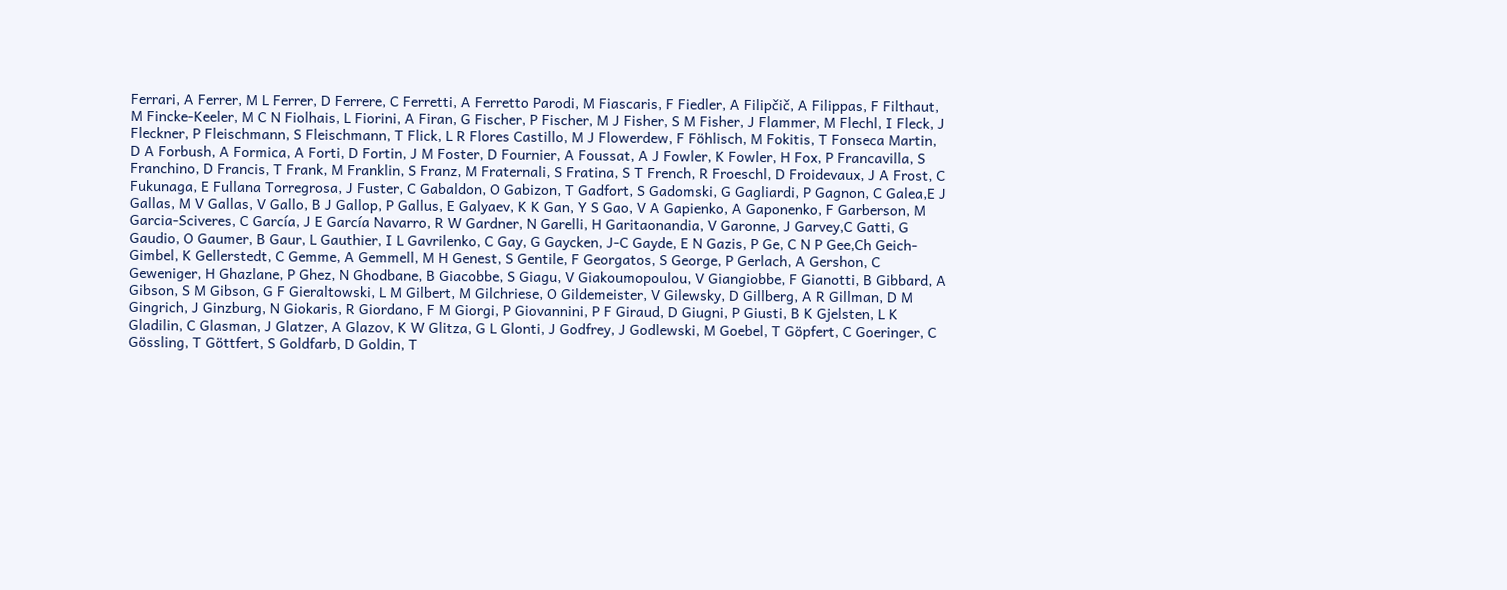Ferrari, A Ferrer, M L Ferrer, D Ferrere, C Ferretti, A Ferretto Parodi, M Fiascaris, F Fiedler, A Filipčič, A Filippas, F Filthaut, M Fincke-Keeler, M C N Fiolhais, L Fiorini, A Firan, G Fischer, P Fischer, M J Fisher, S M Fisher, J Flammer, M Flechl, I Fleck, J Fleckner, P Fleischmann, S Fleischmann, T Flick, L R Flores Castillo, M J Flowerdew, F Föhlisch, M Fokitis, T Fonseca Martin, D A Forbush, A Formica, A Forti, D Fortin, J M Foster, D Fournier, A Foussat, A J Fowler, K Fowler, H Fox, P Francavilla, S Franchino, D Francis, T Frank, M Franklin, S Franz, M Fraternali, S Fratina, S T French, R Froeschl, D Froidevaux, J A Frost, C Fukunaga, E Fullana Torregrosa, J Fuster, C Gabaldon, O Gabizon, T Gadfort, S Gadomski, G Gagliardi, P Gagnon, C Galea,E J Gallas, M V Gallas, V Gallo, B J Gallop, P Gallus, E Galyaev, K K Gan, Y S Gao, V A Gapienko, A Gaponenko, F Garberson, M Garcia-Sciveres, C García, J E García Navarro, R W Gardner, N Garelli, H Garitaonandia, V Garonne, J Garvey,C Gatti, G Gaudio, O Gaumer, B Gaur, L Gauthier, I L Gavrilenko, C Gay, G Gaycken, J-C Gayde, E N Gazis, P Ge, C N P Gee,Ch Geich-Gimbel, K Gellerstedt, C Gemme, A Gemmell, M H Genest, S Gentile, F Georgatos, S George, P Gerlach, A Gershon, C Geweniger, H Ghazlane, P Ghez, N Ghodbane, B Giacobbe, S Giagu, V Giakoumopoulou, V Giangiobbe, F Gianotti, B Gibbard, A Gibson, S M Gibson, G F Gieraltowski, L M Gilbert, M Gilchriese, O Gildemeister, V Gilewsky, D Gillberg, A R Gillman, D M Gingrich, J Ginzburg, N Giokaris, R Giordano, F M Giorgi, P Giovannini, P F Giraud, D Giugni, P Giusti, B K Gjelsten, L K Gladilin, C Glasman, J Glatzer, A Glazov, K W Glitza, G L Glonti, J Godfrey, J Godlewski, M Goebel, T Göpfert, C Goeringer, C Gössling, T Göttfert, S Goldfarb, D Goldin, T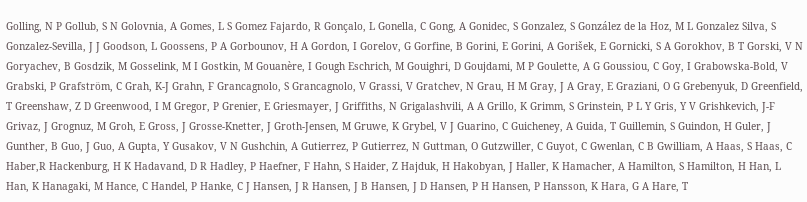Golling, N P Gollub, S N Golovnia, A Gomes, L S Gomez Fajardo, R Gonçalo, L Gonella, C Gong, A Gonidec, S Gonzalez, S González de la Hoz, M L Gonzalez Silva, S Gonzalez-Sevilla, J J Goodson, L Goossens, P A Gorbounov, H A Gordon, I Gorelov, G Gorfine, B Gorini, E Gorini, A Gorišek, E Gornicki, S A Gorokhov, B T Gorski, V N Goryachev, B Gosdzik, M Gosselink, M I Gostkin, M Gouanère, I Gough Eschrich, M Gouighri, D Goujdami, M P Goulette, A G Goussiou, C Goy, I Grabowska-Bold, V Grabski, P Grafström, C Grah, K-J Grahn, F Grancagnolo, S Grancagnolo, V Grassi, V Gratchev, N Grau, H M Gray, J A Gray, E Graziani, O G Grebenyuk, D Greenfield, T Greenshaw, Z D Greenwood, I M Gregor, P Grenier, E Griesmayer, J Griffiths, N Grigalashvili, A A Grillo, K Grimm, S Grinstein, P L Y Gris, Y V Grishkevich, J-F Grivaz, J Grognuz, M Groh, E Gross, J Grosse-Knetter, J Groth-Jensen, M Gruwe, K Grybel, V J Guarino, C Guicheney, A Guida, T Guillemin, S Guindon, H Guler, J Gunther, B Guo, J Guo, A Gupta, Y Gusakov, V N Gushchin, A Gutierrez, P Gutierrez, N Guttman, O Gutzwiller, C Guyot, C Gwenlan, C B Gwilliam, A Haas, S Haas, C Haber,R Hackenburg, H K Hadavand, D R Hadley, P Haefner, F Hahn, S Haider, Z Hajduk, H Hakobyan, J Haller, K Hamacher, A Hamilton, S Hamilton, H Han, L Han, K Hanagaki, M Hance, C Handel, P Hanke, C J Hansen, J R Hansen, J B Hansen, J D Hansen, P H Hansen, P Hansson, K Hara, G A Hare, T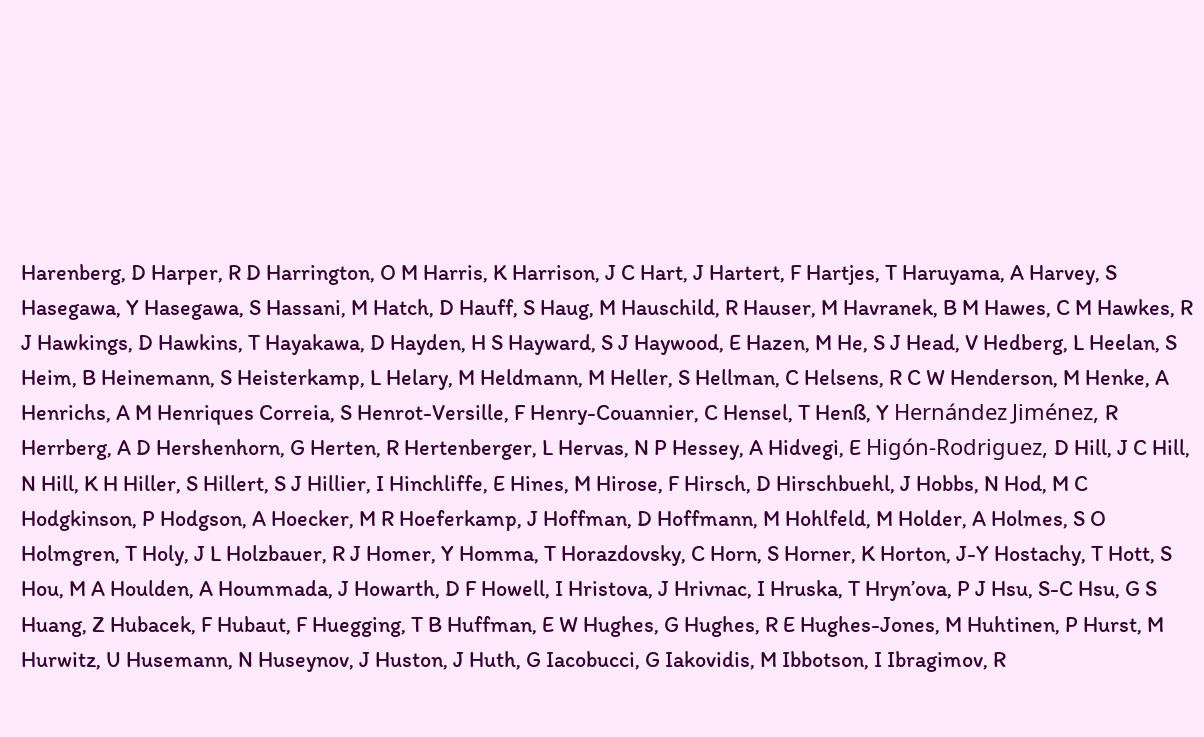Harenberg, D Harper, R D Harrington, O M Harris, K Harrison, J C Hart, J Hartert, F Hartjes, T Haruyama, A Harvey, S Hasegawa, Y Hasegawa, S Hassani, M Hatch, D Hauff, S Haug, M Hauschild, R Hauser, M Havranek, B M Hawes, C M Hawkes, R J Hawkings, D Hawkins, T Hayakawa, D Hayden, H S Hayward, S J Haywood, E Hazen, M He, S J Head, V Hedberg, L Heelan, S Heim, B Heinemann, S Heisterkamp, L Helary, M Heldmann, M Heller, S Hellman, C Helsens, R C W Henderson, M Henke, A Henrichs, A M Henriques Correia, S Henrot-Versille, F Henry-Couannier, C Hensel, T Henß, Y Hernández Jiménez, R Herrberg, A D Hershenhorn, G Herten, R Hertenberger, L Hervas, N P Hessey, A Hidvegi, E Higón-Rodriguez, D Hill, J C Hill, N Hill, K H Hiller, S Hillert, S J Hillier, I Hinchliffe, E Hines, M Hirose, F Hirsch, D Hirschbuehl, J Hobbs, N Hod, M C Hodgkinson, P Hodgson, A Hoecker, M R Hoeferkamp, J Hoffman, D Hoffmann, M Hohlfeld, M Holder, A Holmes, S O Holmgren, T Holy, J L Holzbauer, R J Homer, Y Homma, T Horazdovsky, C Horn, S Horner, K Horton, J-Y Hostachy, T Hott, S Hou, M A Houlden, A Hoummada, J Howarth, D F Howell, I Hristova, J Hrivnac, I Hruska, T Hryn’ova, P J Hsu, S-C Hsu, G S Huang, Z Hubacek, F Hubaut, F Huegging, T B Huffman, E W Hughes, G Hughes, R E Hughes-Jones, M Huhtinen, P Hurst, M Hurwitz, U Husemann, N Huseynov, J Huston, J Huth, G Iacobucci, G Iakovidis, M Ibbotson, I Ibragimov, R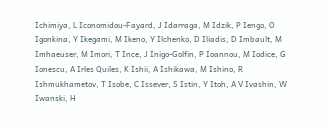Ichimiya, L Iconomidou-Fayard, J Idarraga, M Idzik, P Iengo, O Igonkina, Y Ikegami, M Ikeno, Y Ilchenko, D Iliadis, D Imbault, M Imhaeuser, M Imori, T Ince, J Inigo-Golfin, P Ioannou, M Iodice, G Ionescu, A Irles Quiles, K Ishii, A Ishikawa, M Ishino, R Ishmukhametov, T Isobe, C Issever, S Istin, Y Itoh, A V Ivashin, W Iwanski, H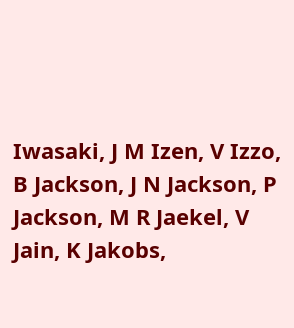Iwasaki, J M Izen, V Izzo, B Jackson, J N Jackson, P Jackson, M R Jaekel, V Jain, K Jakobs,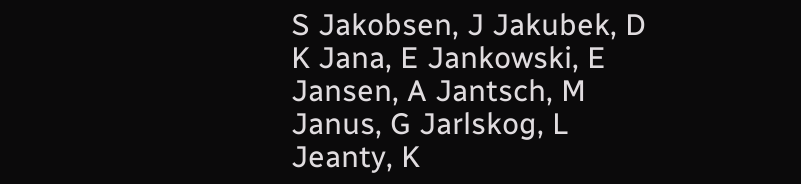S Jakobsen, J Jakubek, D K Jana, E Jankowski, E Jansen, A Jantsch, M Janus, G Jarlskog, L Jeanty, K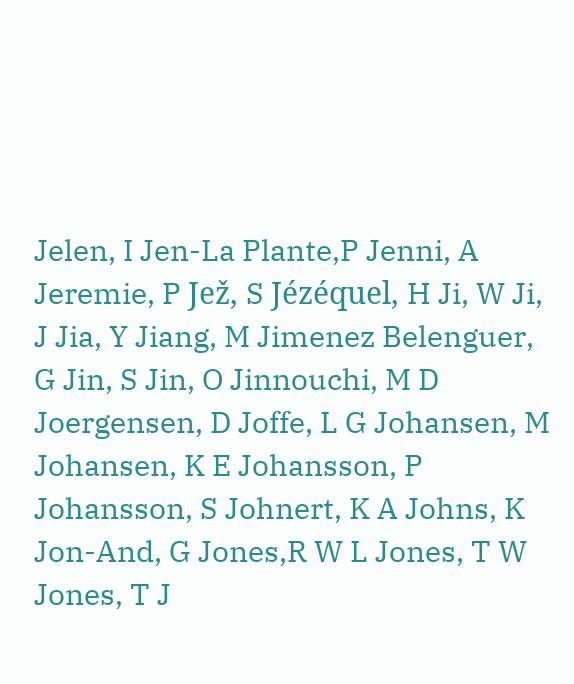Jelen, I Jen-La Plante,P Jenni, A Jeremie, P Jež, S Jézéquel, H Ji, W Ji, J Jia, Y Jiang, M Jimenez Belenguer, G Jin, S Jin, O Jinnouchi, M D Joergensen, D Joffe, L G Johansen, M Johansen, K E Johansson, P Johansson, S Johnert, K A Johns, K Jon-And, G Jones,R W L Jones, T W Jones, T J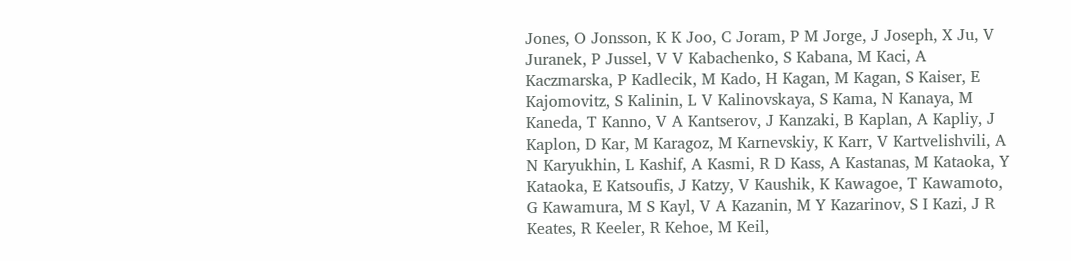Jones, O Jonsson, K K Joo, C Joram, P M Jorge, J Joseph, X Ju, V Juranek, P Jussel, V V Kabachenko, S Kabana, M Kaci, A Kaczmarska, P Kadlecik, M Kado, H Kagan, M Kagan, S Kaiser, E Kajomovitz, S Kalinin, L V Kalinovskaya, S Kama, N Kanaya, M Kaneda, T Kanno, V A Kantserov, J Kanzaki, B Kaplan, A Kapliy, J Kaplon, D Kar, M Karagoz, M Karnevskiy, K Karr, V Kartvelishvili, A N Karyukhin, L Kashif, A Kasmi, R D Kass, A Kastanas, M Kataoka, Y Kataoka, E Katsoufis, J Katzy, V Kaushik, K Kawagoe, T Kawamoto, G Kawamura, M S Kayl, V A Kazanin, M Y Kazarinov, S I Kazi, J R Keates, R Keeler, R Kehoe, M Keil,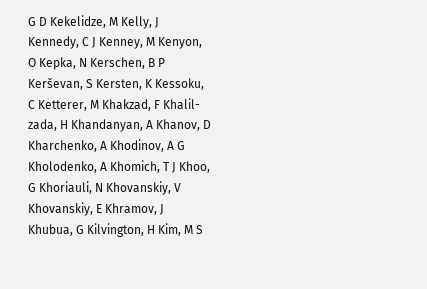G D Kekelidze, M Kelly, J Kennedy, C J Kenney, M Kenyon, O Kepka, N Kerschen, B P Kerševan, S Kersten, K Kessoku, C Ketterer, M Khakzad, F Khalil-zada, H Khandanyan, A Khanov, D Kharchenko, A Khodinov, A G Kholodenko, A Khomich, T J Khoo, G Khoriauli, N Khovanskiy, V Khovanskiy, E Khramov, J Khubua, G Kilvington, H Kim, M S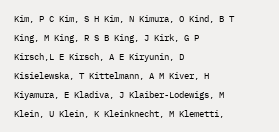Kim, P C Kim, S H Kim, N Kimura, O Kind, B T King, M King, R S B King, J Kirk, G P Kirsch,L E Kirsch, A E Kiryunin, D Kisielewska, T Kittelmann, A M Kiver, H Kiyamura, E Kladiva, J Klaiber-Lodewigs, M Klein, U Klein, K Kleinknecht, M Klemetti,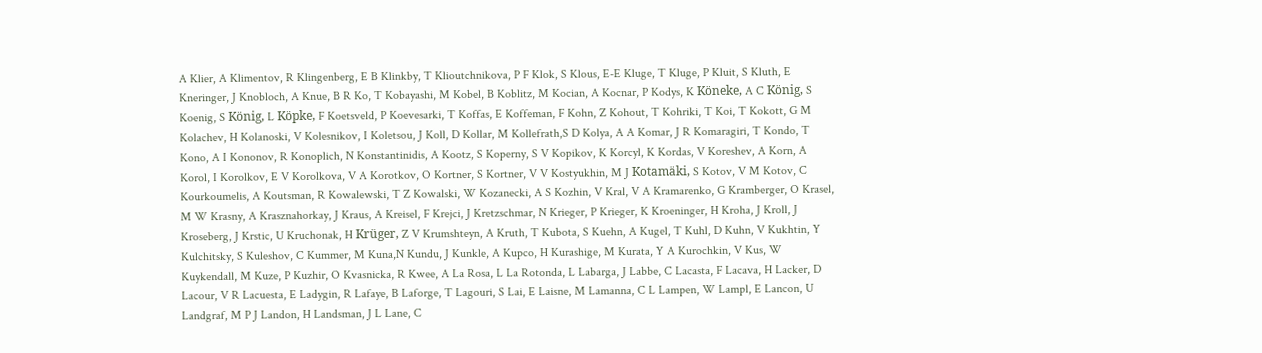A Klier, A Klimentov, R Klingenberg, E B Klinkby, T Klioutchnikova, P F Klok, S Klous, E-E Kluge, T Kluge, P Kluit, S Kluth, E Kneringer, J Knobloch, A Knue, B R Ko, T Kobayashi, M Kobel, B Koblitz, M Kocian, A Kocnar, P Kodys, K Köneke, A C König, S Koenig, S König, L Köpke, F Koetsveld, P Koevesarki, T Koffas, E Koffeman, F Kohn, Z Kohout, T Kohriki, T Koi, T Kokott, G M Kolachev, H Kolanoski, V Kolesnikov, I Koletsou, J Koll, D Kollar, M Kollefrath,S D Kolya, A A Komar, J R Komaragiri, T Kondo, T Kono, A I Kononov, R Konoplich, N Konstantinidis, A Kootz, S Koperny, S V Kopikov, K Korcyl, K Kordas, V Koreshev, A Korn, A Korol, I Korolkov, E V Korolkova, V A Korotkov, O Kortner, S Kortner, V V Kostyukhin, M J Kotamäki, S Kotov, V M Kotov, C Kourkoumelis, A Koutsman, R Kowalewski, T Z Kowalski, W Kozanecki, A S Kozhin, V Kral, V A Kramarenko, G Kramberger, O Krasel, M W Krasny, A Krasznahorkay, J Kraus, A Kreisel, F Krejci, J Kretzschmar, N Krieger, P Krieger, K Kroeninger, H Kroha, J Kroll, J Kroseberg, J Krstic, U Kruchonak, H Krüger, Z V Krumshteyn, A Kruth, T Kubota, S Kuehn, A Kugel, T Kuhl, D Kuhn, V Kukhtin, Y Kulchitsky, S Kuleshov, C Kummer, M Kuna,N Kundu, J Kunkle, A Kupco, H Kurashige, M Kurata, Y A Kurochkin, V Kus, W Kuykendall, M Kuze, P Kuzhir, O Kvasnicka, R Kwee, A La Rosa, L La Rotonda, L Labarga, J Labbe, C Lacasta, F Lacava, H Lacker, D Lacour, V R Lacuesta, E Ladygin, R Lafaye, B Laforge, T Lagouri, S Lai, E Laisne, M Lamanna, C L Lampen, W Lampl, E Lancon, U Landgraf, M P J Landon, H Landsman, J L Lane, C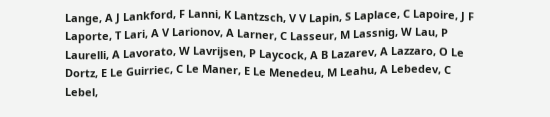Lange, A J Lankford, F Lanni, K Lantzsch, V V Lapin, S Laplace, C Lapoire, J F Laporte, T Lari, A V Larionov, A Larner, C Lasseur, M Lassnig, W Lau, P Laurelli, A Lavorato, W Lavrijsen, P Laycock, A B Lazarev, A Lazzaro, O Le Dortz, E Le Guirriec, C Le Maner, E Le Menedeu, M Leahu, A Lebedev, C Lebel,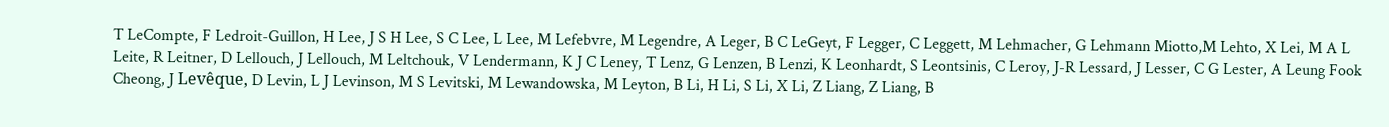T LeCompte, F Ledroit-Guillon, H Lee, J S H Lee, S C Lee, L Lee, M Lefebvre, M Legendre, A Leger, B C LeGeyt, F Legger, C Leggett, M Lehmacher, G Lehmann Miotto,M Lehto, X Lei, M A L Leite, R Leitner, D Lellouch, J Lellouch, M Leltchouk, V Lendermann, K J C Leney, T Lenz, G Lenzen, B Lenzi, K Leonhardt, S Leontsinis, C Leroy, J-R Lessard, J Lesser, C G Lester, A Leung Fook Cheong, J Levêque, D Levin, L J Levinson, M S Levitski, M Lewandowska, M Leyton, B Li, H Li, S Li, X Li, Z Liang, Z Liang, B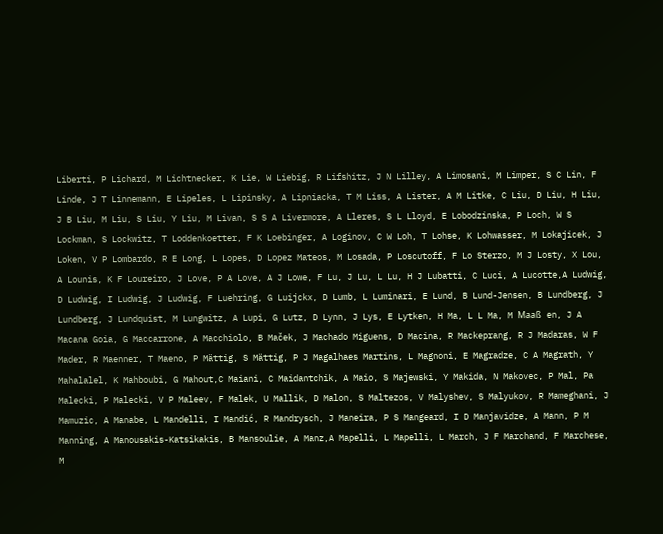Liberti, P Lichard, M Lichtnecker, K Lie, W Liebig, R Lifshitz, J N Lilley, A Limosani, M Limper, S C Lin, F Linde, J T Linnemann, E Lipeles, L Lipinsky, A Lipniacka, T M Liss, A Lister, A M Litke, C Liu, D Liu, H Liu, J B Liu, M Liu, S Liu, Y Liu, M Livan, S S A Livermore, A Lleres, S L Lloyd, E Lobodzinska, P Loch, W S Lockman, S Lockwitz, T Loddenkoetter, F K Loebinger, A Loginov, C W Loh, T Lohse, K Lohwasser, M Lokajicek, J Loken, V P Lombardo, R E Long, L Lopes, D Lopez Mateos, M Losada, P Loscutoff, F Lo Sterzo, M J Losty, X Lou, A Lounis, K F Loureiro, J Love, P A Love, A J Lowe, F Lu, J Lu, L Lu, H J Lubatti, C Luci, A Lucotte,A Ludwig, D Ludwig, I Ludwig, J Ludwig, F Luehring, G Luijckx, D Lumb, L Luminari, E Lund, B Lund-Jensen, B Lundberg, J Lundberg, J Lundquist, M Lungwitz, A Lupi, G Lutz, D Lynn, J Lys, E Lytken, H Ma, L L Ma, M Maaß en, J A Macana Goia, G Maccarrone, A Macchiolo, B Maček, J Machado Miguens, D Macina, R Mackeprang, R J Madaras, W F Mader, R Maenner, T Maeno, P Mättig, S Mättig, P J Magalhaes Martins, L Magnoni, E Magradze, C A Magrath, Y Mahalalel, K Mahboubi, G Mahout,C Maiani, C Maidantchik, A Maio, S Majewski, Y Makida, N Makovec, P Mal, Pa Malecki, P Malecki, V P Maleev, F Malek, U Mallik, D Malon, S Maltezos, V Malyshev, S Malyukov, R Mameghani, J Mamuzic, A Manabe, L Mandelli, I Mandić, R Mandrysch, J Maneira, P S Mangeard, I D Manjavidze, A Mann, P M Manning, A Manousakis-Katsikakis, B Mansoulie, A Manz,A Mapelli, L Mapelli, L March, J F Marchand, F Marchese, M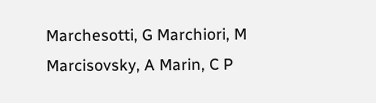Marchesotti, G Marchiori, M Marcisovsky, A Marin, C P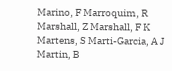Marino, F Marroquim, R Marshall, Z Marshall, F K Martens, S Marti-Garcia, A J Martin, B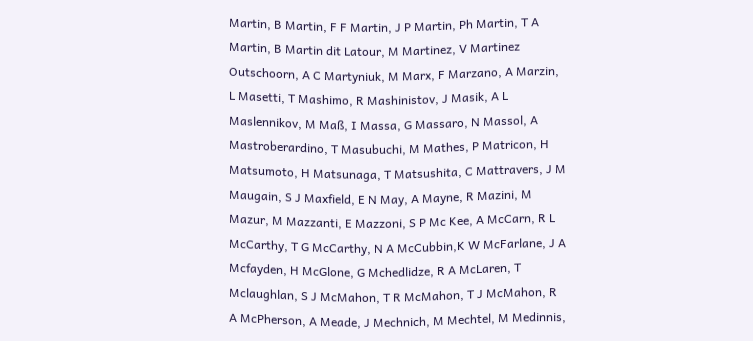Martin, B Martin, F F Martin, J P Martin, Ph Martin, T A Martin, B Martin dit Latour, M Martinez, V Martinez Outschoorn, A C Martyniuk, M Marx, F Marzano, A Marzin, L Masetti, T Mashimo, R Mashinistov, J Masik, A L Maslennikov, M Maß, I Massa, G Massaro, N Massol, A Mastroberardino, T Masubuchi, M Mathes, P Matricon, H Matsumoto, H Matsunaga, T Matsushita, C Mattravers, J M Maugain, S J Maxfield, E N May, A Mayne, R Mazini, M Mazur, M Mazzanti, E Mazzoni, S P Mc Kee, A McCarn, R L McCarthy, T G McCarthy, N A McCubbin,K W McFarlane, J A Mcfayden, H McGlone, G Mchedlidze, R A McLaren, T Mclaughlan, S J McMahon, T R McMahon, T J McMahon, R A McPherson, A Meade, J Mechnich, M Mechtel, M Medinnis,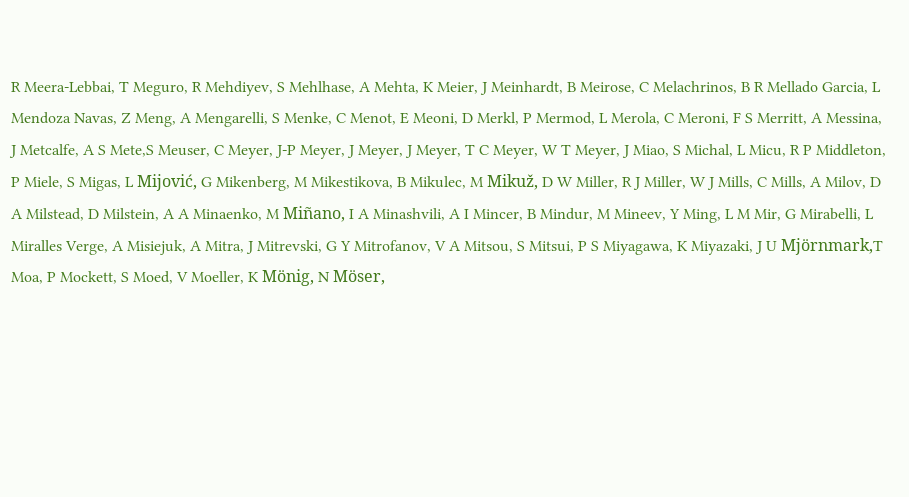R Meera-Lebbai, T Meguro, R Mehdiyev, S Mehlhase, A Mehta, K Meier, J Meinhardt, B Meirose, C Melachrinos, B R Mellado Garcia, L Mendoza Navas, Z Meng, A Mengarelli, S Menke, C Menot, E Meoni, D Merkl, P Mermod, L Merola, C Meroni, F S Merritt, A Messina, J Metcalfe, A S Mete,S Meuser, C Meyer, J-P Meyer, J Meyer, J Meyer, T C Meyer, W T Meyer, J Miao, S Michal, L Micu, R P Middleton, P Miele, S Migas, L Mijović, G Mikenberg, M Mikestikova, B Mikulec, M Mikuž, D W Miller, R J Miller, W J Mills, C Mills, A Milov, D A Milstead, D Milstein, A A Minaenko, M Miñano, I A Minashvili, A I Mincer, B Mindur, M Mineev, Y Ming, L M Mir, G Mirabelli, L Miralles Verge, A Misiejuk, A Mitra, J Mitrevski, G Y Mitrofanov, V A Mitsou, S Mitsui, P S Miyagawa, K Miyazaki, J U Mjörnmark,T Moa, P Mockett, S Moed, V Moeller, K Mönig, N Möser,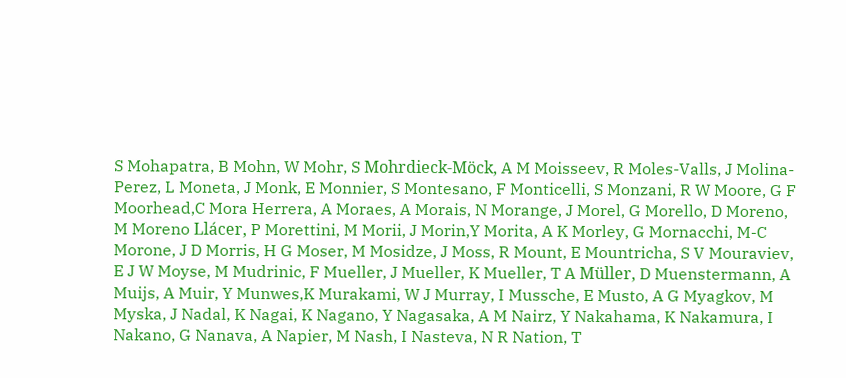S Mohapatra, B Mohn, W Mohr, S Mohrdieck-Möck, A M Moisseev, R Moles-Valls, J Molina-Perez, L Moneta, J Monk, E Monnier, S Montesano, F Monticelli, S Monzani, R W Moore, G F Moorhead,C Mora Herrera, A Moraes, A Morais, N Morange, J Morel, G Morello, D Moreno, M Moreno Llácer, P Morettini, M Morii, J Morin,Y Morita, A K Morley, G Mornacchi, M-C Morone, J D Morris, H G Moser, M Mosidze, J Moss, R Mount, E Mountricha, S V Mouraviev, E J W Moyse, M Mudrinic, F Mueller, J Mueller, K Mueller, T A Müller, D Muenstermann, A Muijs, A Muir, Y Munwes,K Murakami, W J Murray, I Mussche, E Musto, A G Myagkov, M Myska, J Nadal, K Nagai, K Nagano, Y Nagasaka, A M Nairz, Y Nakahama, K Nakamura, I Nakano, G Nanava, A Napier, M Nash, I Nasteva, N R Nation, T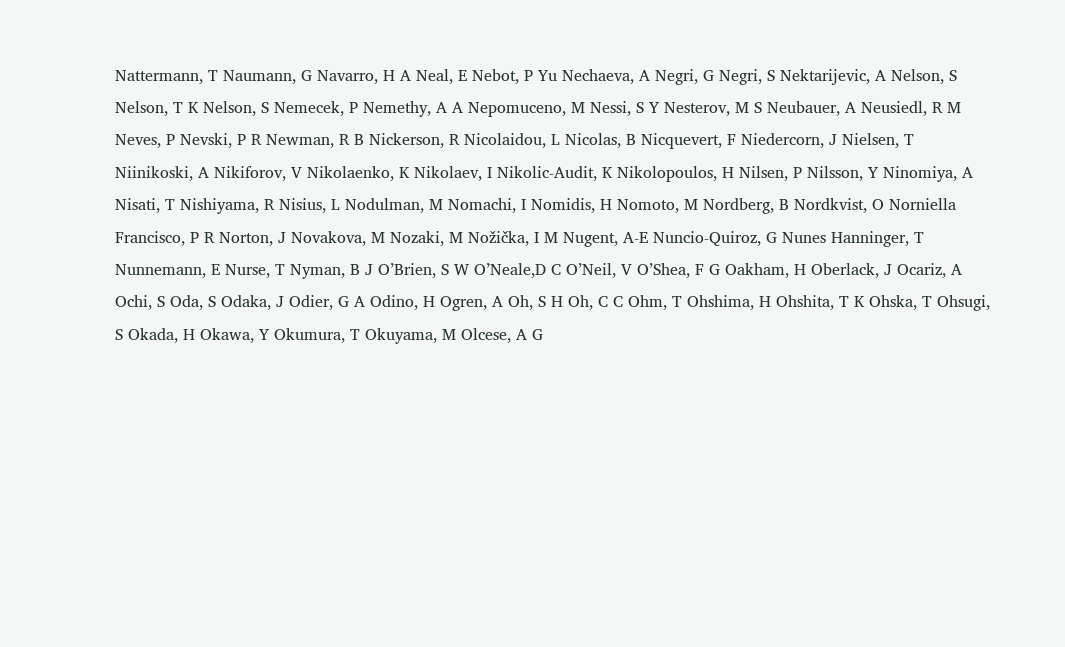Nattermann, T Naumann, G Navarro, H A Neal, E Nebot, P Yu Nechaeva, A Negri, G Negri, S Nektarijevic, A Nelson, S Nelson, T K Nelson, S Nemecek, P Nemethy, A A Nepomuceno, M Nessi, S Y Nesterov, M S Neubauer, A Neusiedl, R M Neves, P Nevski, P R Newman, R B Nickerson, R Nicolaidou, L Nicolas, B Nicquevert, F Niedercorn, J Nielsen, T Niinikoski, A Nikiforov, V Nikolaenko, K Nikolaev, I Nikolic-Audit, K Nikolopoulos, H Nilsen, P Nilsson, Y Ninomiya, A Nisati, T Nishiyama, R Nisius, L Nodulman, M Nomachi, I Nomidis, H Nomoto, M Nordberg, B Nordkvist, O Norniella Francisco, P R Norton, J Novakova, M Nozaki, M Nožička, I M Nugent, A-E Nuncio-Quiroz, G Nunes Hanninger, T Nunnemann, E Nurse, T Nyman, B J O’Brien, S W O’Neale,D C O’Neil, V O’Shea, F G Oakham, H Oberlack, J Ocariz, A Ochi, S Oda, S Odaka, J Odier, G A Odino, H Ogren, A Oh, S H Oh, C C Ohm, T Ohshima, H Ohshita, T K Ohska, T Ohsugi, S Okada, H Okawa, Y Okumura, T Okuyama, M Olcese, A G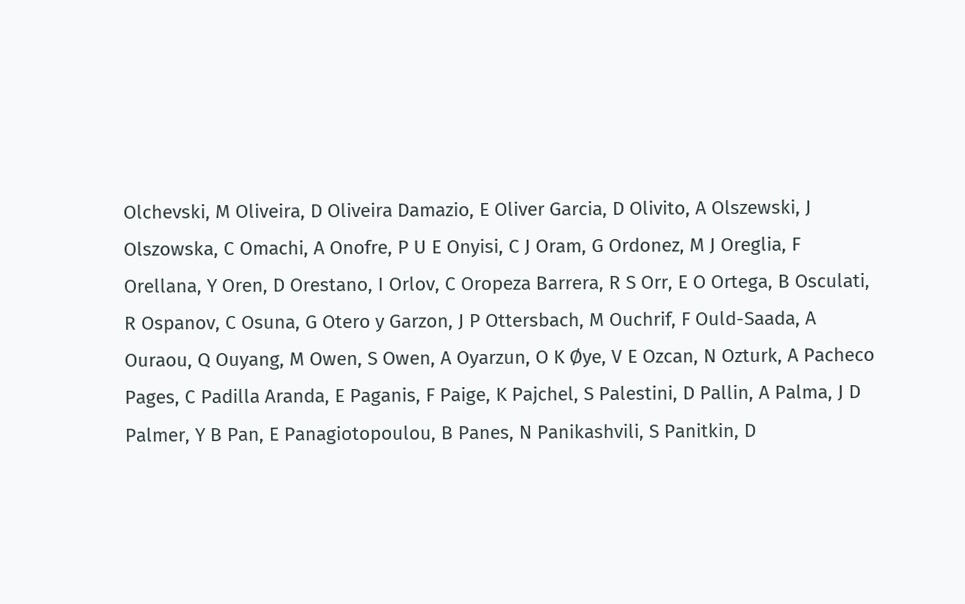Olchevski, M Oliveira, D Oliveira Damazio, E Oliver Garcia, D Olivito, A Olszewski, J Olszowska, C Omachi, A Onofre, P U E Onyisi, C J Oram, G Ordonez, M J Oreglia, F Orellana, Y Oren, D Orestano, I Orlov, C Oropeza Barrera, R S Orr, E O Ortega, B Osculati, R Ospanov, C Osuna, G Otero y Garzon, J P Ottersbach, M Ouchrif, F Ould-Saada, A Ouraou, Q Ouyang, M Owen, S Owen, A Oyarzun, O K Øye, V E Ozcan, N Ozturk, A Pacheco Pages, C Padilla Aranda, E Paganis, F Paige, K Pajchel, S Palestini, D Pallin, A Palma, J D Palmer, Y B Pan, E Panagiotopoulou, B Panes, N Panikashvili, S Panitkin, D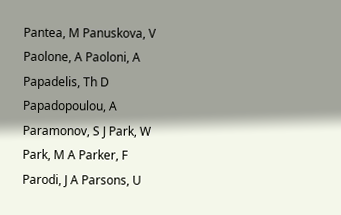Pantea, M Panuskova, V Paolone, A Paoloni, A Papadelis, Th D Papadopoulou, A Paramonov, S J Park, W Park, M A Parker, F Parodi, J A Parsons, U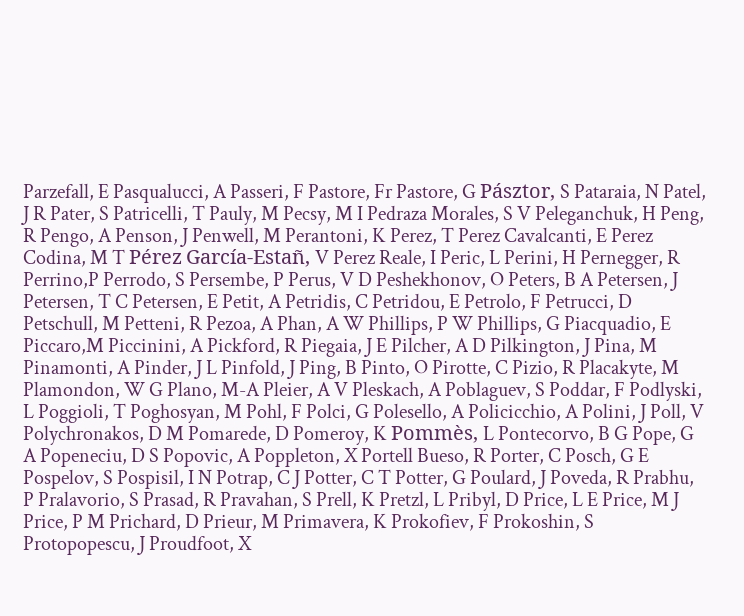Parzefall, E Pasqualucci, A Passeri, F Pastore, Fr Pastore, G Pásztor, S Pataraia, N Patel, J R Pater, S Patricelli, T Pauly, M Pecsy, M I Pedraza Morales, S V Peleganchuk, H Peng, R Pengo, A Penson, J Penwell, M Perantoni, K Perez, T Perez Cavalcanti, E Perez Codina, M T Pérez García-Estañ, V Perez Reale, I Peric, L Perini, H Pernegger, R Perrino,P Perrodo, S Persembe, P Perus, V D Peshekhonov, O Peters, B A Petersen, J Petersen, T C Petersen, E Petit, A Petridis, C Petridou, E Petrolo, F Petrucci, D Petschull, M Petteni, R Pezoa, A Phan, A W Phillips, P W Phillips, G Piacquadio, E Piccaro,M Piccinini, A Pickford, R Piegaia, J E Pilcher, A D Pilkington, J Pina, M Pinamonti, A Pinder, J L Pinfold, J Ping, B Pinto, O Pirotte, C Pizio, R Placakyte, M Plamondon, W G Plano, M-A Pleier, A V Pleskach, A Poblaguev, S Poddar, F Podlyski, L Poggioli, T Poghosyan, M Pohl, F Polci, G Polesello, A Policicchio, A Polini, J Poll, V Polychronakos, D M Pomarede, D Pomeroy, K Pommès, L Pontecorvo, B G Pope, G A Popeneciu, D S Popovic, A Poppleton, X Portell Bueso, R Porter, C Posch, G E Pospelov, S Pospisil, I N Potrap, C J Potter, C T Potter, G Poulard, J Poveda, R Prabhu, P Pralavorio, S Prasad, R Pravahan, S Prell, K Pretzl, L Pribyl, D Price, L E Price, M J Price, P M Prichard, D Prieur, M Primavera, K Prokofiev, F Prokoshin, S Protopopescu, J Proudfoot, X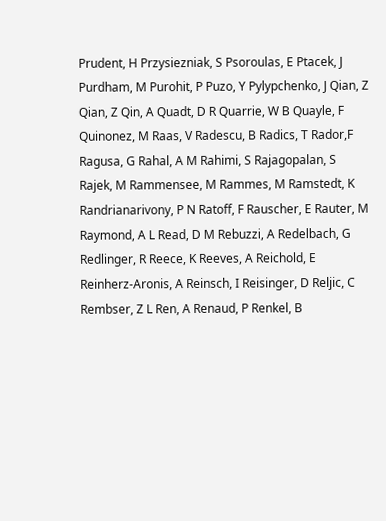Prudent, H Przysiezniak, S Psoroulas, E Ptacek, J Purdham, M Purohit, P Puzo, Y Pylypchenko, J Qian, Z Qian, Z Qin, A Quadt, D R Quarrie, W B Quayle, F Quinonez, M Raas, V Radescu, B Radics, T Rador,F Ragusa, G Rahal, A M Rahimi, S Rajagopalan, S Rajek, M Rammensee, M Rammes, M Ramstedt, K Randrianarivony, P N Ratoff, F Rauscher, E Rauter, M Raymond, A L Read, D M Rebuzzi, A Redelbach, G Redlinger, R Reece, K Reeves, A Reichold, E Reinherz-Aronis, A Reinsch, I Reisinger, D Reljic, C Rembser, Z L Ren, A Renaud, P Renkel, B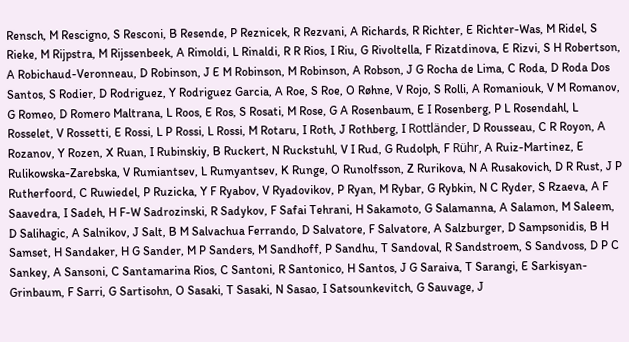Rensch, M Rescigno, S Resconi, B Resende, P Reznicek, R Rezvani, A Richards, R Richter, E Richter-Was, M Ridel, S Rieke, M Rijpstra, M Rijssenbeek, A Rimoldi, L Rinaldi, R R Rios, I Riu, G Rivoltella, F Rizatdinova, E Rizvi, S H Robertson, A Robichaud-Veronneau, D Robinson, J E M Robinson, M Robinson, A Robson, J G Rocha de Lima, C Roda, D Roda Dos Santos, S Rodier, D Rodriguez, Y Rodriguez Garcia, A Roe, S Roe, O Røhne, V Rojo, S Rolli, A Romaniouk, V M Romanov, G Romeo, D Romero Maltrana, L Roos, E Ros, S Rosati, M Rose, G A Rosenbaum, E I Rosenberg, P L Rosendahl, L Rosselet, V Rossetti, E Rossi, L P Rossi, L Rossi, M Rotaru, I Roth, J Rothberg, I Rottländer, D Rousseau, C R Royon, A Rozanov, Y Rozen, X Ruan, I Rubinskiy, B Ruckert, N Ruckstuhl, V I Rud, G Rudolph, F Rühr, A Ruiz-Martinez, E Rulikowska-Zarebska, V Rumiantsev, L Rumyantsev, K Runge, O Runolfsson, Z Rurikova, N A Rusakovich, D R Rust, J P Rutherfoord, C Ruwiedel, P Ruzicka, Y F Ryabov, V Ryadovikov, P Ryan, M Rybar, G Rybkin, N C Ryder, S Rzaeva, A F Saavedra, I Sadeh, H F-W Sadrozinski, R Sadykov, F Safai Tehrani, H Sakamoto, G Salamanna, A Salamon, M Saleem, D Salihagic, A Salnikov, J Salt, B M Salvachua Ferrando, D Salvatore, F Salvatore, A Salzburger, D Sampsonidis, B H Samset, H Sandaker, H G Sander, M P Sanders, M Sandhoff, P Sandhu, T Sandoval, R Sandstroem, S Sandvoss, D P C Sankey, A Sansoni, C Santamarina Rios, C Santoni, R Santonico, H Santos, J G Saraiva, T Sarangi, E Sarkisyan-Grinbaum, F Sarri, G Sartisohn, O Sasaki, T Sasaki, N Sasao, I Satsounkevitch, G Sauvage, J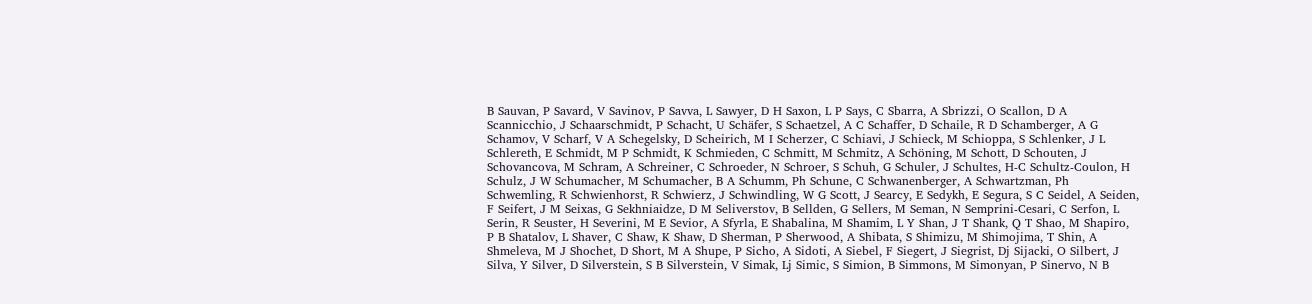B Sauvan, P Savard, V Savinov, P Savva, L Sawyer, D H Saxon, L P Says, C Sbarra, A Sbrizzi, O Scallon, D A Scannicchio, J Schaarschmidt, P Schacht, U Schäfer, S Schaetzel, A C Schaffer, D Schaile, R D Schamberger, A G Schamov, V Scharf, V A Schegelsky, D Scheirich, M I Scherzer, C Schiavi, J Schieck, M Schioppa, S Schlenker, J L Schlereth, E Schmidt, M P Schmidt, K Schmieden, C Schmitt, M Schmitz, A Schöning, M Schott, D Schouten, J Schovancova, M Schram, A Schreiner, C Schroeder, N Schroer, S Schuh, G Schuler, J Schultes, H-C Schultz-Coulon, H Schulz, J W Schumacher, M Schumacher, B A Schumm, Ph Schune, C Schwanenberger, A Schwartzman, Ph Schwemling, R Schwienhorst, R Schwierz, J Schwindling, W G Scott, J Searcy, E Sedykh, E Segura, S C Seidel, A Seiden, F Seifert, J M Seixas, G Sekhniaidze, D M Seliverstov, B Sellden, G Sellers, M Seman, N Semprini-Cesari, C Serfon, L Serin, R Seuster, H Severini, M E Sevior, A Sfyrla, E Shabalina, M Shamim, L Y Shan, J T Shank, Q T Shao, M Shapiro, P B Shatalov, L Shaver, C Shaw, K Shaw, D Sherman, P Sherwood, A Shibata, S Shimizu, M Shimojima, T Shin, A Shmeleva, M J Shochet, D Short, M A Shupe, P Sicho, A Sidoti, A Siebel, F Siegert, J Siegrist, Dj Sijacki, O Silbert, J Silva, Y Silver, D Silverstein, S B Silverstein, V Simak, Lj Simic, S Simion, B Simmons, M Simonyan, P Sinervo, N B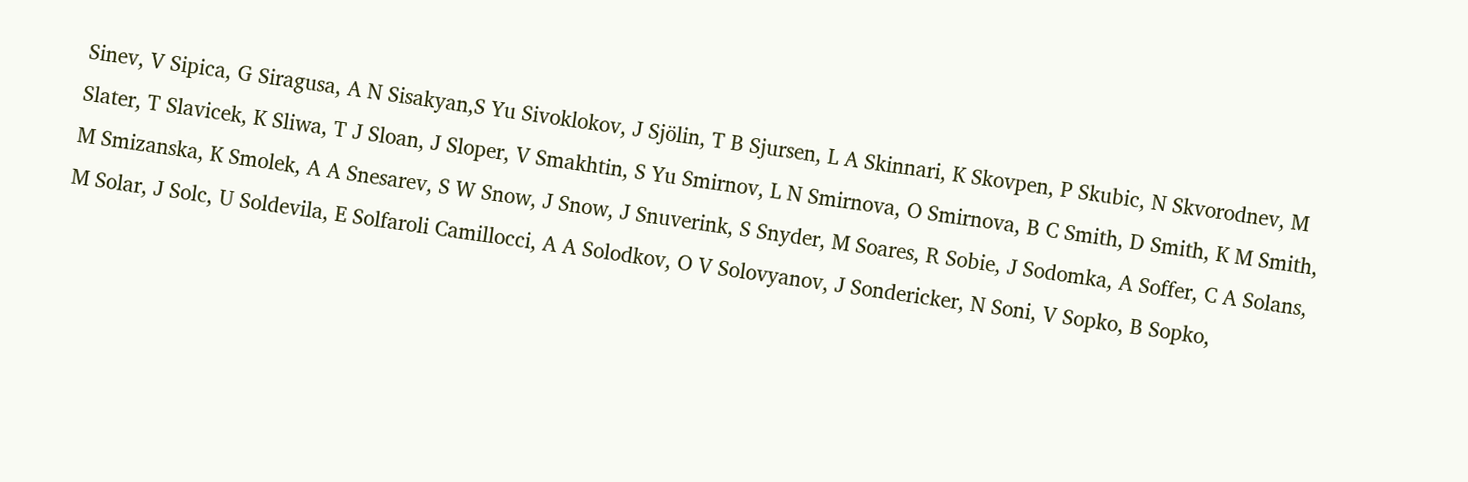Sinev, V Sipica, G Siragusa, A N Sisakyan,S Yu Sivoklokov, J Sjölin, T B Sjursen, L A Skinnari, K Skovpen, P Skubic, N Skvorodnev, M Slater, T Slavicek, K Sliwa, T J Sloan, J Sloper, V Smakhtin, S Yu Smirnov, L N Smirnova, O Smirnova, B C Smith, D Smith, K M Smith, M Smizanska, K Smolek, A A Snesarev, S W Snow, J Snow, J Snuverink, S Snyder, M Soares, R Sobie, J Sodomka, A Soffer, C A Solans, M Solar, J Solc, U Soldevila, E Solfaroli Camillocci, A A Solodkov, O V Solovyanov, J Sondericker, N Soni, V Sopko, B Sopko,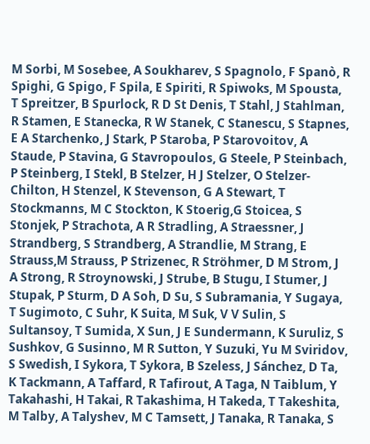M Sorbi, M Sosebee, A Soukharev, S Spagnolo, F Spanò, R Spighi, G Spigo, F Spila, E Spiriti, R Spiwoks, M Spousta, T Spreitzer, B Spurlock, R D St Denis, T Stahl, J Stahlman, R Stamen, E Stanecka, R W Stanek, C Stanescu, S Stapnes, E A Starchenko, J Stark, P Staroba, P Starovoitov, A Staude, P Stavina, G Stavropoulos, G Steele, P Steinbach, P Steinberg, I Stekl, B Stelzer, H J Stelzer, O Stelzer-Chilton, H Stenzel, K Stevenson, G A Stewart, T Stockmanns, M C Stockton, K Stoerig,G Stoicea, S Stonjek, P Strachota, A R Stradling, A Straessner, J Strandberg, S Strandberg, A Strandlie, M Strang, E Strauss,M Strauss, P Strizenec, R Ströhmer, D M Strom, J A Strong, R Stroynowski, J Strube, B Stugu, I Stumer, J Stupak, P Sturm, D A Soh, D Su, S Subramania, Y Sugaya, T Sugimoto, C Suhr, K Suita, M Suk, V V Sulin, S Sultansoy, T Sumida, X Sun, J E Sundermann, K Suruliz, S Sushkov, G Susinno, M R Sutton, Y Suzuki, Yu M Sviridov, S Swedish, I Sykora, T Sykora, B Szeless, J Sánchez, D Ta, K Tackmann, A Taffard, R Tafirout, A Taga, N Taiblum, Y Takahashi, H Takai, R Takashima, H Takeda, T Takeshita, M Talby, A Talyshev, M C Tamsett, J Tanaka, R Tanaka, S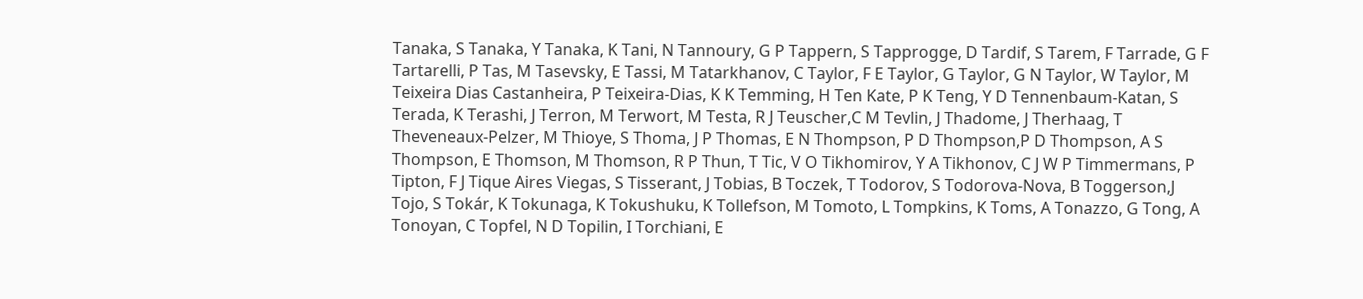Tanaka, S Tanaka, Y Tanaka, K Tani, N Tannoury, G P Tappern, S Tapprogge, D Tardif, S Tarem, F Tarrade, G F Tartarelli, P Tas, M Tasevsky, E Tassi, M Tatarkhanov, C Taylor, F E Taylor, G Taylor, G N Taylor, W Taylor, M Teixeira Dias Castanheira, P Teixeira-Dias, K K Temming, H Ten Kate, P K Teng, Y D Tennenbaum-Katan, S Terada, K Terashi, J Terron, M Terwort, M Testa, R J Teuscher,C M Tevlin, J Thadome, J Therhaag, T Theveneaux-Pelzer, M Thioye, S Thoma, J P Thomas, E N Thompson, P D Thompson,P D Thompson, A S Thompson, E Thomson, M Thomson, R P Thun, T Tic, V O Tikhomirov, Y A Tikhonov, C J W P Timmermans, P Tipton, F J Tique Aires Viegas, S Tisserant, J Tobias, B Toczek, T Todorov, S Todorova-Nova, B Toggerson,J Tojo, S Tokár, K Tokunaga, K Tokushuku, K Tollefson, M Tomoto, L Tompkins, K Toms, A Tonazzo, G Tong, A Tonoyan, C Topfel, N D Topilin, I Torchiani, E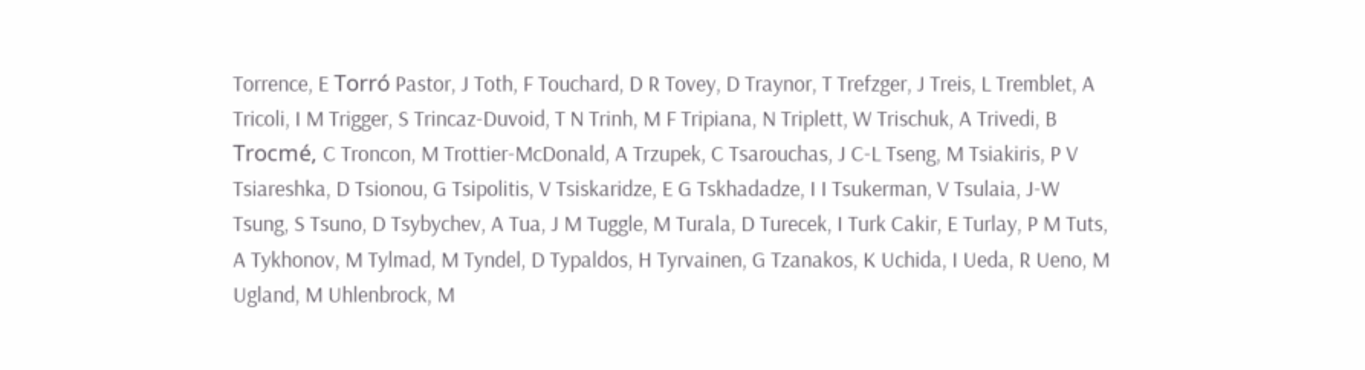Torrence, E Torró Pastor, J Toth, F Touchard, D R Tovey, D Traynor, T Trefzger, J Treis, L Tremblet, A Tricoli, I M Trigger, S Trincaz-Duvoid, T N Trinh, M F Tripiana, N Triplett, W Trischuk, A Trivedi, B Trocmé, C Troncon, M Trottier-McDonald, A Trzupek, C Tsarouchas, J C-L Tseng, M Tsiakiris, P V Tsiareshka, D Tsionou, G Tsipolitis, V Tsiskaridze, E G Tskhadadze, I I Tsukerman, V Tsulaia, J-W Tsung, S Tsuno, D Tsybychev, A Tua, J M Tuggle, M Turala, D Turecek, I Turk Cakir, E Turlay, P M Tuts, A Tykhonov, M Tylmad, M Tyndel, D Typaldos, H Tyrvainen, G Tzanakos, K Uchida, I Ueda, R Ueno, M Ugland, M Uhlenbrock, M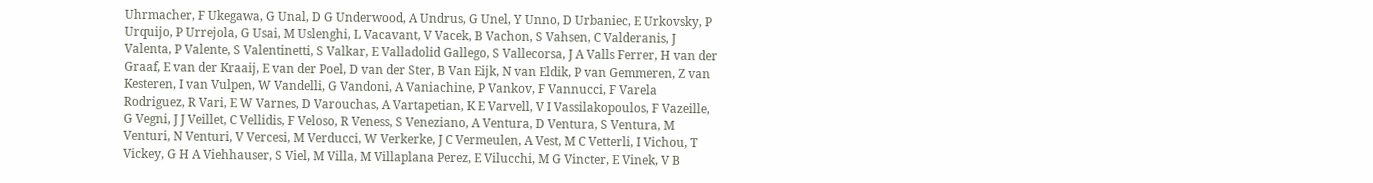Uhrmacher, F Ukegawa, G Unal, D G Underwood, A Undrus, G Unel, Y Unno, D Urbaniec, E Urkovsky, P Urquijo, P Urrejola, G Usai, M Uslenghi, L Vacavant, V Vacek, B Vachon, S Vahsen, C Valderanis, J Valenta, P Valente, S Valentinetti, S Valkar, E Valladolid Gallego, S Vallecorsa, J A Valls Ferrer, H van der Graaf, E van der Kraaij, E van der Poel, D van der Ster, B Van Eijk, N van Eldik, P van Gemmeren, Z van Kesteren, I van Vulpen, W Vandelli, G Vandoni, A Vaniachine, P Vankov, F Vannucci, F Varela Rodriguez, R Vari, E W Varnes, D Varouchas, A Vartapetian, K E Varvell, V I Vassilakopoulos, F Vazeille, G Vegni, J J Veillet, C Vellidis, F Veloso, R Veness, S Veneziano, A Ventura, D Ventura, S Ventura, M Venturi, N Venturi, V Vercesi, M Verducci, W Verkerke, J C Vermeulen, A Vest, M C Vetterli, I Vichou, T Vickey, G H A Viehhauser, S Viel, M Villa, M Villaplana Perez, E Vilucchi, M G Vincter, E Vinek, V B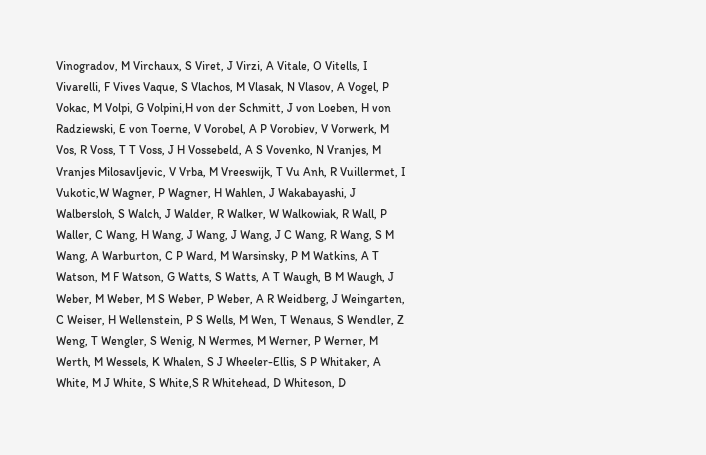Vinogradov, M Virchaux, S Viret, J Virzi, A Vitale, O Vitells, I Vivarelli, F Vives Vaque, S Vlachos, M Vlasak, N Vlasov, A Vogel, P Vokac, M Volpi, G Volpini,H von der Schmitt, J von Loeben, H von Radziewski, E von Toerne, V Vorobel, A P Vorobiev, V Vorwerk, M Vos, R Voss, T T Voss, J H Vossebeld, A S Vovenko, N Vranjes, M Vranjes Milosavljevic, V Vrba, M Vreeswijk, T Vu Anh, R Vuillermet, I Vukotic,W Wagner, P Wagner, H Wahlen, J Wakabayashi, J Walbersloh, S Walch, J Walder, R Walker, W Walkowiak, R Wall, P Waller, C Wang, H Wang, J Wang, J Wang, J C Wang, R Wang, S M Wang, A Warburton, C P Ward, M Warsinsky, P M Watkins, A T Watson, M F Watson, G Watts, S Watts, A T Waugh, B M Waugh, J Weber, M Weber, M S Weber, P Weber, A R Weidberg, J Weingarten, C Weiser, H Wellenstein, P S Wells, M Wen, T Wenaus, S Wendler, Z Weng, T Wengler, S Wenig, N Wermes, M Werner, P Werner, M Werth, M Wessels, K Whalen, S J Wheeler-Ellis, S P Whitaker, A White, M J White, S White,S R Whitehead, D Whiteson, D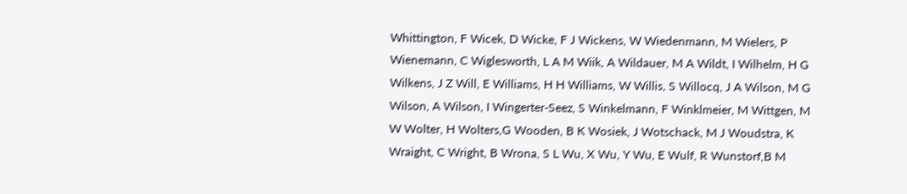Whittington, F Wicek, D Wicke, F J Wickens, W Wiedenmann, M Wielers, P Wienemann, C Wiglesworth, L A M Wiik, A Wildauer, M A Wildt, I Wilhelm, H G Wilkens, J Z Will, E Williams, H H Williams, W Willis, S Willocq, J A Wilson, M G Wilson, A Wilson, I Wingerter-Seez, S Winkelmann, F Winklmeier, M Wittgen, M W Wolter, H Wolters,G Wooden, B K Wosiek, J Wotschack, M J Woudstra, K Wraight, C Wright, B Wrona, S L Wu, X Wu, Y Wu, E Wulf, R Wunstorf,B M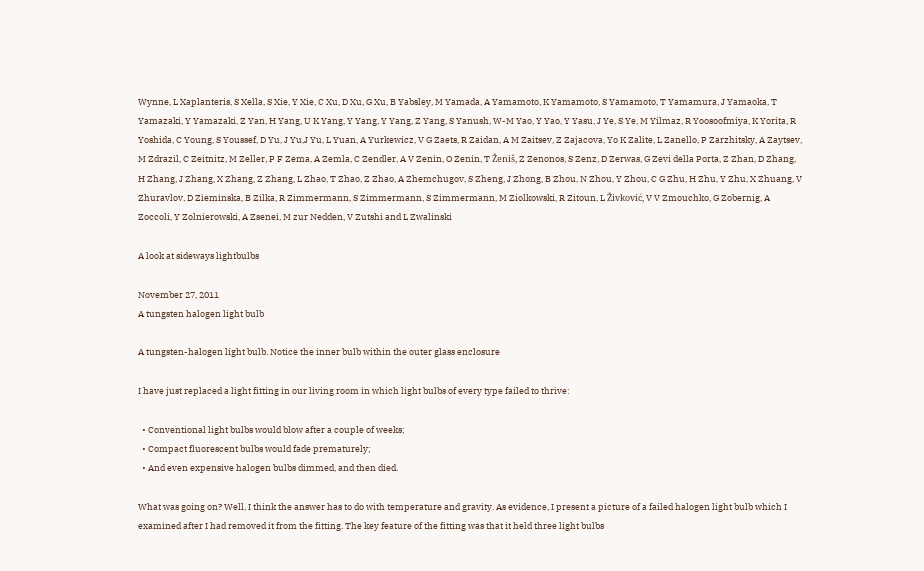Wynne, L Xaplanteris, S Xella, S Xie, Y Xie, C Xu, D Xu, G Xu, B Yabsley, M Yamada, A Yamamoto, K Yamamoto, S Yamamoto, T Yamamura, J Yamaoka, T Yamazaki, Y Yamazaki, Z Yan, H Yang, U K Yang, Y Yang, Y Yang, Z Yang, S Yanush, W-M Yao, Y Yao, Y Yasu, J Ye, S Ye, M Yilmaz, R Yoosoofmiya, K Yorita, R Yoshida, C Young, S Youssef, D Yu, J Yu,J Yu, L Yuan, A Yurkewicz, V G Zaets, R Zaidan, A M Zaitsev, Z Zajacova, Yo K Zalite, L Zanello, P Zarzhitsky, A Zaytsev, M Zdrazil, C Zeitnitz, M Zeller, P F Zema, A Zemla, C Zendler, A V Zenin, O Zenin, T Ženiš, Z Zenonos, S Zenz, D Zerwas, G Zevi della Porta, Z Zhan, D Zhang, H Zhang, J Zhang, X Zhang, Z Zhang, L Zhao, T Zhao, Z Zhao, A Zhemchugov, S Zheng, J Zhong, B Zhou, N Zhou, Y Zhou, C G Zhu, H Zhu, Y Zhu, X Zhuang, V Zhuravlov, D Zieminska, B Zilka, R Zimmermann, S Zimmermann, S Zimmermann, M Ziolkowski, R Zitoun, L Živković, V V Zmouchko, G Zobernig, A Zoccoli, Y Zolnierowski, A Zsenei, M zur Nedden, V Zutshi and L Zwalinski

A look at sideways lightbulbs

November 27, 2011
A tungsten halogen light bulb

A tungsten-halogen light bulb. Notice the inner bulb within the outer glass enclosure

I have just replaced a light fitting in our living room in which light bulbs of every type failed to thrive:

  • Conventional light bulbs would blow after a couple of weeks;
  • Compact fluorescent bulbs would fade prematurely;
  • And even expensive halogen bulbs dimmed, and then died.

What was going on? Well, I think the answer has to do with temperature and gravity. As evidence, I present a picture of a failed halogen light bulb which I examined after I had removed it from the fitting. The key feature of the fitting was that it held three light bulbs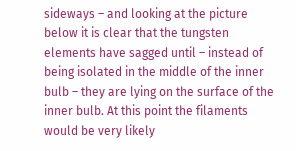sideways – and looking at the picture below it is clear that the tungsten elements have sagged until – instead of being isolated in the middle of the inner bulb – they are lying on the surface of the inner bulb. At this point the filaments would be very likely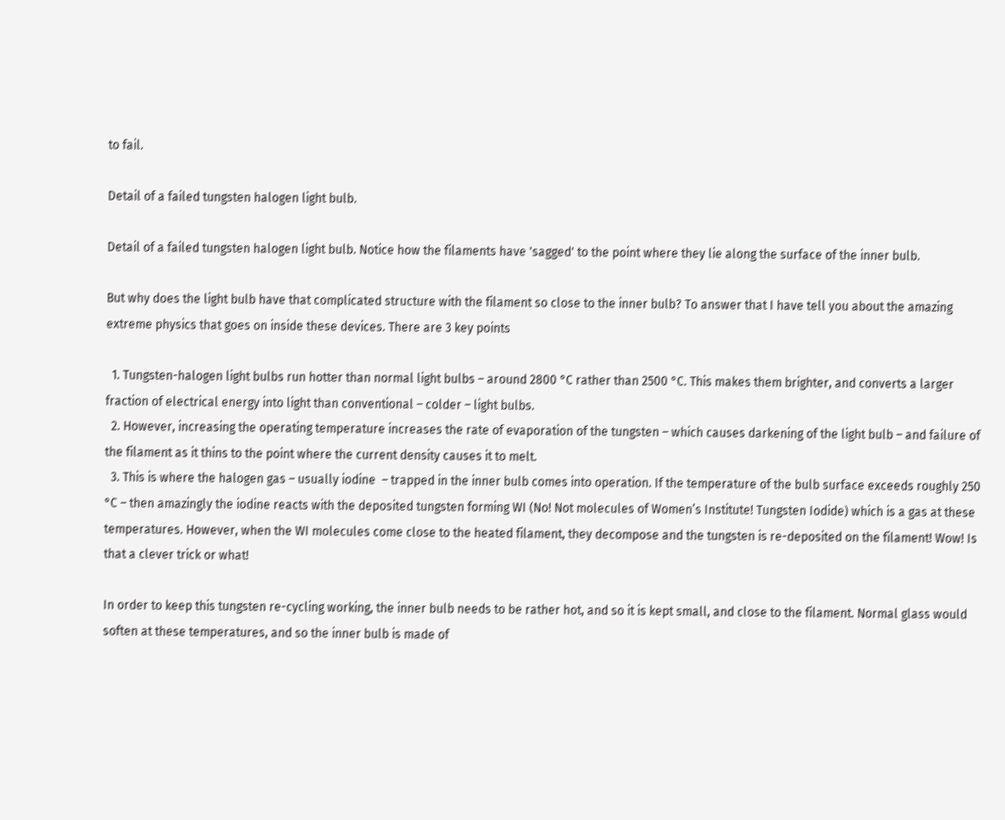to fail.

Detail of a failed tungsten halogen light bulb.

Detail of a failed tungsten halogen light bulb. Notice how the filaments have 'sagged' to the point where they lie along the surface of the inner bulb.

But why does the light bulb have that complicated structure with the filament so close to the inner bulb? To answer that I have tell you about the amazing extreme physics that goes on inside these devices. There are 3 key points

  1. Tungsten-halogen light bulbs run hotter than normal light bulbs – around 2800 °C rather than 2500 °C. This makes them brighter, and converts a larger fraction of electrical energy into light than conventional – colder – light bulbs.
  2. However, increasing the operating temperature increases the rate of evaporation of the tungsten – which causes darkening of the light bulb – and failure of the filament as it thins to the point where the current density causes it to melt.
  3. This is where the halogen gas – usually iodine  – trapped in the inner bulb comes into operation. If the temperature of the bulb surface exceeds roughly 250 °C – then amazingly the iodine reacts with the deposited tungsten forming WI (No! Not molecules of Women’s Institute! Tungsten Iodide) which is a gas at these temperatures. However, when the WI molecules come close to the heated filament, they decompose and the tungsten is re-deposited on the filament! Wow! Is that a clever trick or what!

In order to keep this tungsten re-cycling working, the inner bulb needs to be rather hot, and so it is kept small, and close to the filament. Normal glass would soften at these temperatures, and so the inner bulb is made of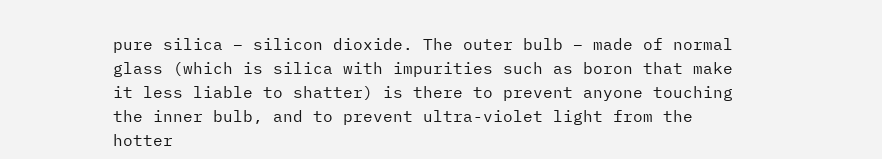pure silica – silicon dioxide. The outer bulb – made of normal glass (which is silica with impurities such as boron that make it less liable to shatter) is there to prevent anyone touching the inner bulb, and to prevent ultra-violet light from the hotter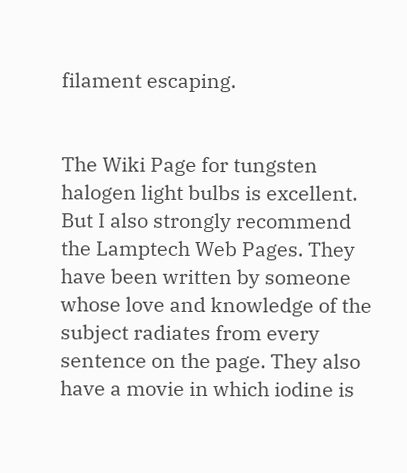filament escaping.


The Wiki Page for tungsten halogen light bulbs is excellent. But I also strongly recommend the Lamptech Web Pages. They have been written by someone whose love and knowledge of the subject radiates from every sentence on the page. They also have a movie in which iodine is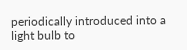periodically introduced into a light bulb to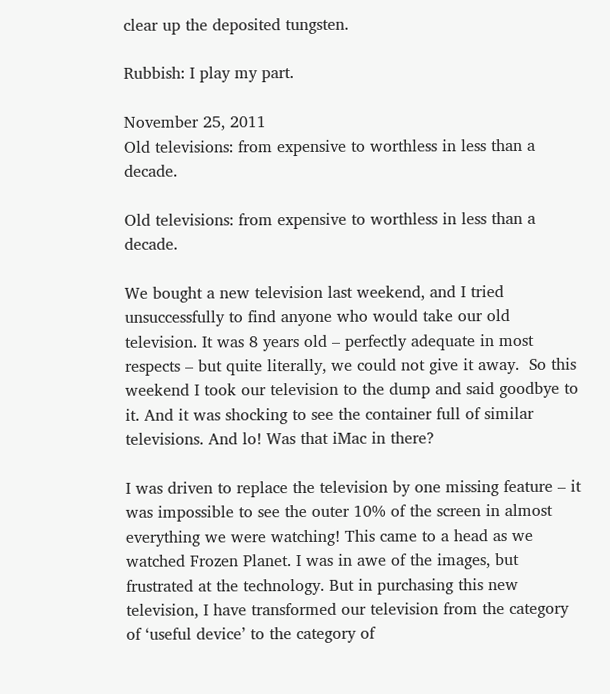clear up the deposited tungsten.

Rubbish: I play my part.

November 25, 2011
Old televisions: from expensive to worthless in less than a decade.

Old televisions: from expensive to worthless in less than a decade.

We bought a new television last weekend, and I tried unsuccessfully to find anyone who would take our old television. It was 8 years old – perfectly adequate in most respects – but quite literally, we could not give it away.  So this weekend I took our television to the dump and said goodbye to it. And it was shocking to see the container full of similar televisions. And lo! Was that iMac in there?

I was driven to replace the television by one missing feature – it was impossible to see the outer 10% of the screen in almost everything we were watching! This came to a head as we watched Frozen Planet. I was in awe of the images, but frustrated at the technology. But in purchasing this new television, I have transformed our television from the category of ‘useful device’ to the category of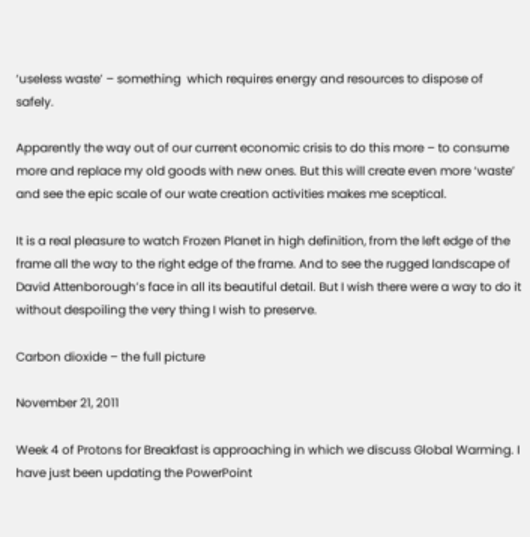‘useless waste’ – something  which requires energy and resources to dispose of safely.

Apparently the way out of our current economic crisis to do this more – to consume more and replace my old goods with new ones. But this will create even more ‘waste’ and see the epic scale of our wate creation activities makes me sceptical.

It is a real pleasure to watch Frozen Planet in high definition, from the left edge of the frame all the way to the right edge of the frame. And to see the rugged landscape of David Attenborough’s face in all its beautiful detail. But I wish there were a way to do it without despoiling the very thing I wish to preserve.

Carbon dioxide – the full picture

November 21, 2011

Week 4 of Protons for Breakfast is approaching in which we discuss Global Warming. I have just been updating the PowerPoint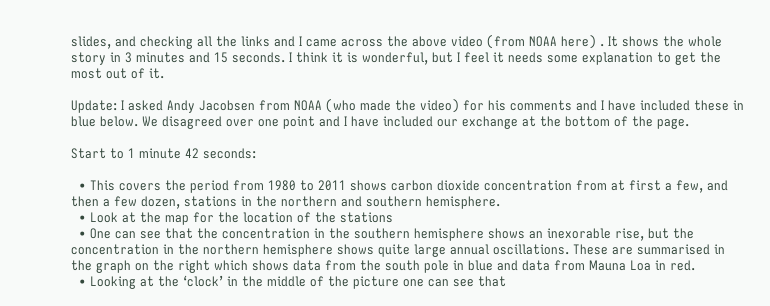slides, and checking all the links and I came across the above video (from NOAA here) . It shows the whole story in 3 minutes and 15 seconds. I think it is wonderful, but I feel it needs some explanation to get the most out of it.

Update: I asked Andy Jacobsen from NOAA (who made the video) for his comments and I have included these in blue below. We disagreed over one point and I have included our exchange at the bottom of the page.

Start to 1 minute 42 seconds:

  • This covers the period from 1980 to 2011 shows carbon dioxide concentration from at first a few, and then a few dozen, stations in the northern and southern hemisphere.
  • Look at the map for the location of the stations
  • One can see that the concentration in the southern hemisphere shows an inexorable rise, but the concentration in the northern hemisphere shows quite large annual oscillations. These are summarised in the graph on the right which shows data from the south pole in blue and data from Mauna Loa in red.
  • Looking at the ‘clock’ in the middle of the picture one can see that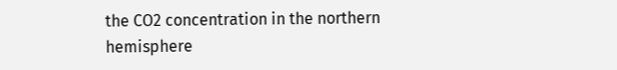the CO2 concentration in the northern hemisphere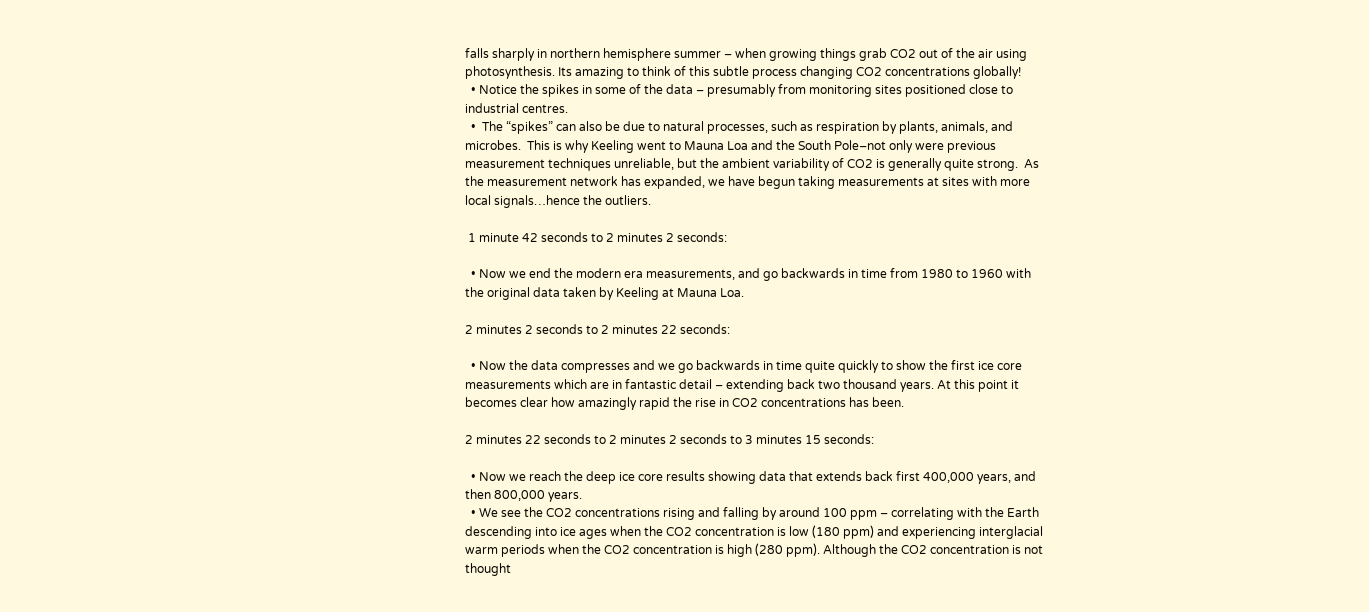falls sharply in northern hemisphere summer – when growing things grab CO2 out of the air using photosynthesis. Its amazing to think of this subtle process changing CO2 concentrations globally!
  • Notice the spikes in some of the data – presumably from monitoring sites positioned close to industrial centres.
  •  The “spikes” can also be due to natural processes, such as respiration by plants, animals, and microbes.  This is why Keeling went to Mauna Loa and the South Pole–not only were previous measurement techniques unreliable, but the ambient variability of CO2 is generally quite strong.  As the measurement network has expanded, we have begun taking measurements at sites with more local signals…hence the outliers.

 1 minute 42 seconds to 2 minutes 2 seconds:

  • Now we end the modern era measurements, and go backwards in time from 1980 to 1960 with the original data taken by Keeling at Mauna Loa.

2 minutes 2 seconds to 2 minutes 22 seconds:

  • Now the data compresses and we go backwards in time quite quickly to show the first ice core measurements which are in fantastic detail – extending back two thousand years. At this point it becomes clear how amazingly rapid the rise in CO2 concentrations has been.

2 minutes 22 seconds to 2 minutes 2 seconds to 3 minutes 15 seconds:

  • Now we reach the deep ice core results showing data that extends back first 400,000 years, and then 800,000 years.
  • We see the CO2 concentrations rising and falling by around 100 ppm – correlating with the Earth descending into ice ages when the CO2 concentration is low (180 ppm) and experiencing interglacial warm periods when the CO2 concentration is high (280 ppm). Although the CO2 concentration is not thought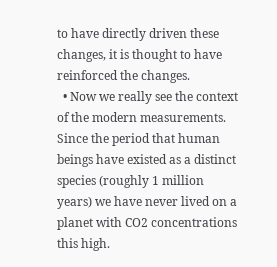to have directly driven these changes, it is thought to have reinforced the changes.
  • Now we really see the context of the modern measurements. Since the period that human beings have existed as a distinct species (roughly 1 million years) we have never lived on a planet with CO2 concentrations this high.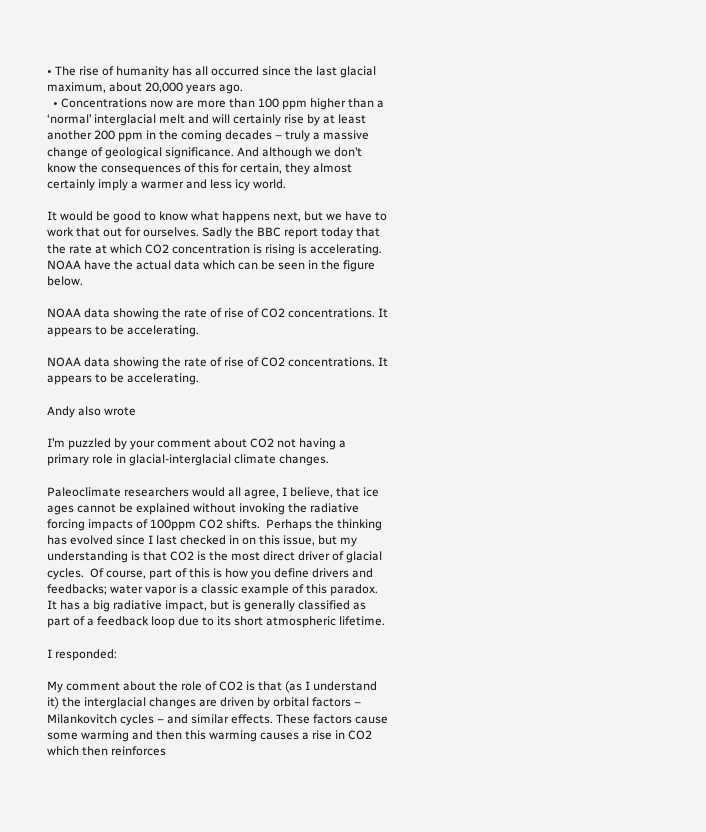• The rise of humanity has all occurred since the last glacial maximum, about 20,000 years ago.
  • Concentrations now are more than 100 ppm higher than a ‘normal’ interglacial melt and will certainly rise by at least another 200 ppm in the coming decades – truly a massive change of geological significance. And although we don’t know the consequences of this for certain, they almost certainly imply a warmer and less icy world.

It would be good to know what happens next, but we have to work that out for ourselves. Sadly the BBC report today that the rate at which CO2 concentration is rising is accelerating. NOAA have the actual data which can be seen in the figure below.

NOAA data showing the rate of rise of CO2 concentrations. It appears to be accelerating.

NOAA data showing the rate of rise of CO2 concentrations. It appears to be accelerating.

Andy also wrote

I’m puzzled by your comment about CO2 not having a primary role in glacial-interglacial climate changes.

Paleoclimate researchers would all agree, I believe, that ice ages cannot be explained without invoking the radiative forcing impacts of 100ppm CO2 shifts.  Perhaps the thinking has evolved since I last checked in on this issue, but my understanding is that CO2 is the most direct driver of glacial cycles.  Of course, part of this is how you define drivers and feedbacks; water vapor is a classic example of this paradox.  It has a big radiative impact, but is generally classified as part of a feedback loop due to its short atmospheric lifetime.

I responded:

My comment about the role of CO2 is that (as I understand it) the interglacial changes are driven by orbital factors – Milankovitch cycles – and similar effects. These factors cause some warming and then this warming causes a rise in CO2 which then reinforces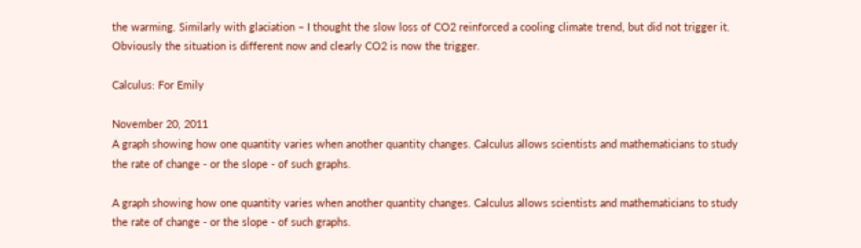the warming. Similarly with glaciation – I thought the slow loss of CO2 reinforced a cooling climate trend, but did not trigger it. Obviously the situation is different now and clearly CO2 is now the trigger.

Calculus: For Emily

November 20, 2011
A graph showing how one quantity varies when another quantity changes. Calculus allows scientists and mathematicians to study the rate of change - or the slope - of such graphs.

A graph showing how one quantity varies when another quantity changes. Calculus allows scientists and mathematicians to study the rate of change - or the slope - of such graphs.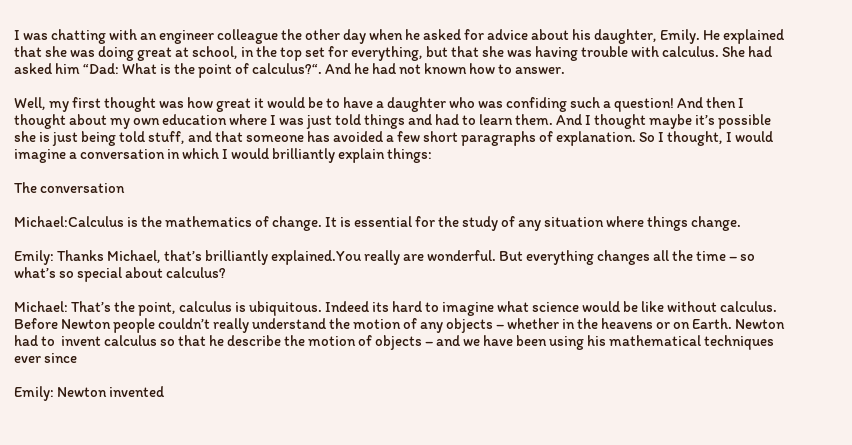I was chatting with an engineer colleague the other day when he asked for advice about his daughter, Emily. He explained that she was doing great at school, in the top set for everything, but that she was having trouble with calculus. She had asked him “Dad: What is the point of calculus?“. And he had not known how to answer.

Well, my first thought was how great it would be to have a daughter who was confiding such a question! And then I thought about my own education where I was just told things and had to learn them. And I thought maybe it’s possible she is just being told stuff, and that someone has avoided a few short paragraphs of explanation. So I thought, I would imagine a conversation in which I would brilliantly explain things:

The conversation

Michael:Calculus is the mathematics of change. It is essential for the study of any situation where things change.

Emily: Thanks Michael, that’s brilliantly explained.You really are wonderful. But everything changes all the time – so what’s so special about calculus?

Michael: That’s the point, calculus is ubiquitous. Indeed its hard to imagine what science would be like without calculus. Before Newton people couldn’t really understand the motion of any objects – whether in the heavens or on Earth. Newton had to  invent calculus so that he describe the motion of objects – and we have been using his mathematical techniques  ever since

Emily: Newton invented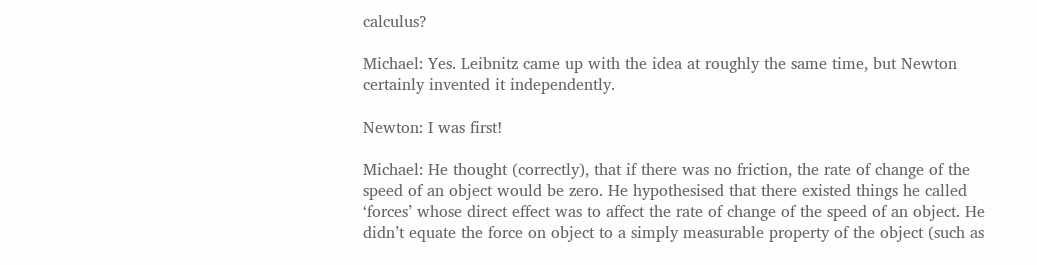calculus?

Michael: Yes. Leibnitz came up with the idea at roughly the same time, but Newton certainly invented it independently.

Newton: I was first!

Michael: He thought (correctly), that if there was no friction, the rate of change of the speed of an object would be zero. He hypothesised that there existed things he called ‘forces’ whose direct effect was to affect the rate of change of the speed of an object. He didn’t equate the force on object to a simply measurable property of the object (such as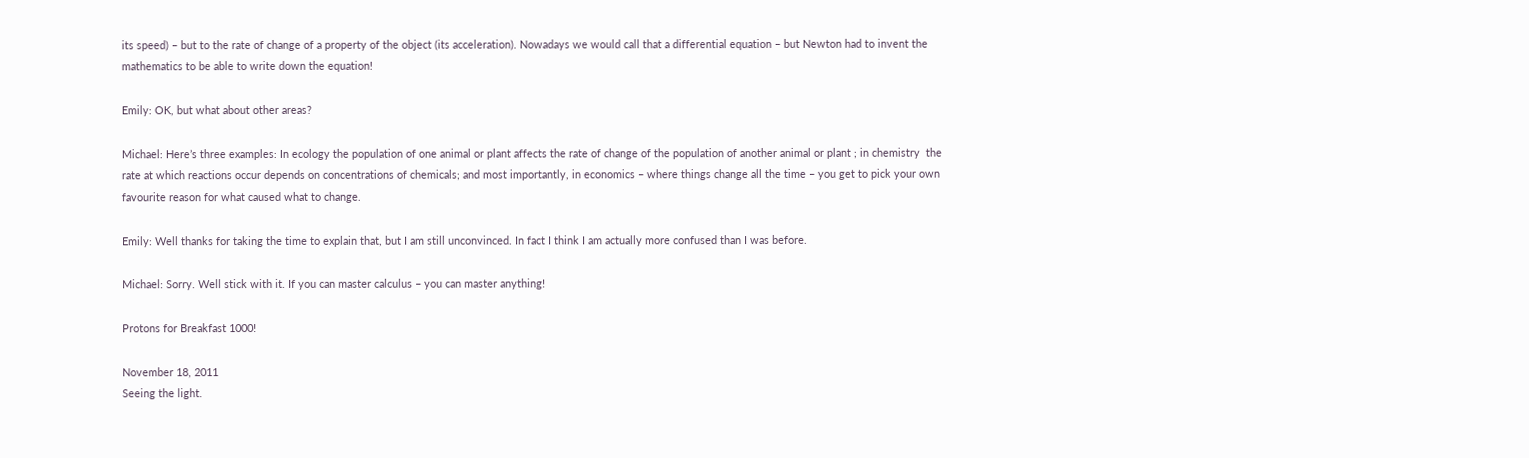its speed) – but to the rate of change of a property of the object (its acceleration). Nowadays we would call that a differential equation – but Newton had to invent the mathematics to be able to write down the equation!

Emily: OK, but what about other areas?

Michael: Here’s three examples: In ecology the population of one animal or plant affects the rate of change of the population of another animal or plant ; in chemistry  the rate at which reactions occur depends on concentrations of chemicals; and most importantly, in economics – where things change all the time – you get to pick your own favourite reason for what caused what to change.

Emily: Well thanks for taking the time to explain that, but I am still unconvinced. In fact I think I am actually more confused than I was before.

Michael: Sorry. Well stick with it. If you can master calculus – you can master anything!

Protons for Breakfast 1000!

November 18, 2011
Seeing the light.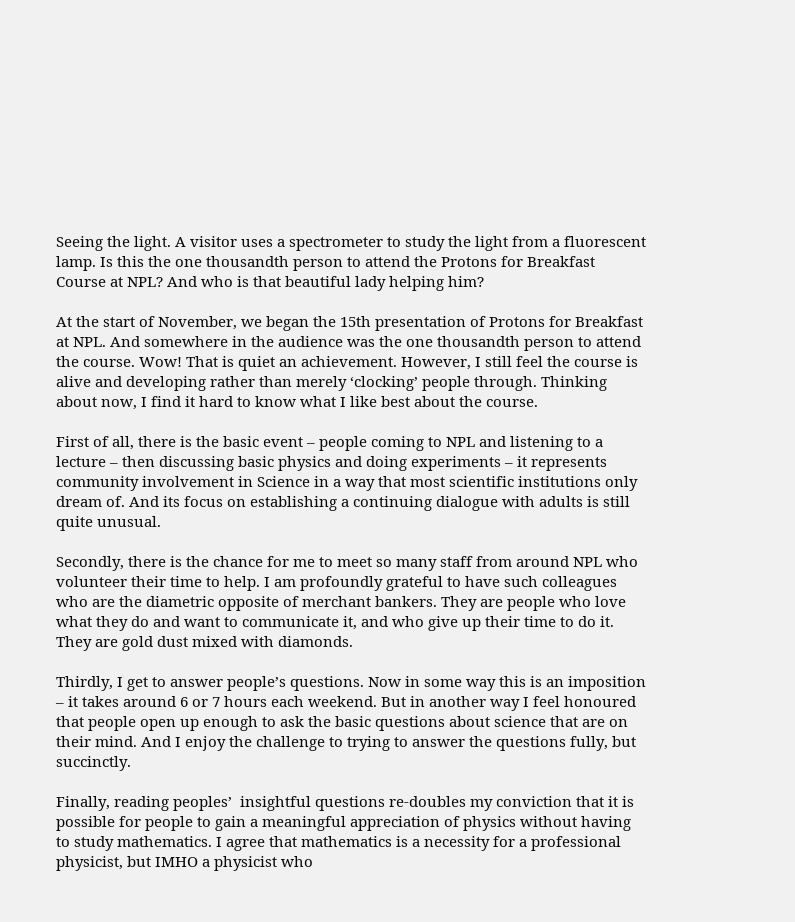Seeing the light. A visitor uses a spectrometer to study the light from a fluorescent lamp. Is this the one thousandth person to attend the Protons for Breakfast Course at NPL? And who is that beautiful lady helping him?

At the start of November, we began the 15th presentation of Protons for Breakfast at NPL. And somewhere in the audience was the one thousandth person to attend the course. Wow! That is quiet an achievement. However, I still feel the course is alive and developing rather than merely ‘clocking’ people through. Thinking about now, I find it hard to know what I like best about the course.

First of all, there is the basic event – people coming to NPL and listening to a lecture – then discussing basic physics and doing experiments – it represents community involvement in Science in a way that most scientific institutions only dream of. And its focus on establishing a continuing dialogue with adults is still quite unusual.

Secondly, there is the chance for me to meet so many staff from around NPL who volunteer their time to help. I am profoundly grateful to have such colleagues who are the diametric opposite of merchant bankers. They are people who love what they do and want to communicate it, and who give up their time to do it. They are gold dust mixed with diamonds.

Thirdly, I get to answer people’s questions. Now in some way this is an imposition – it takes around 6 or 7 hours each weekend. But in another way I feel honoured that people open up enough to ask the basic questions about science that are on their mind. And I enjoy the challenge to trying to answer the questions fully, but succinctly.

Finally, reading peoples’  insightful questions re-doubles my conviction that it is possible for people to gain a meaningful appreciation of physics without having to study mathematics. I agree that mathematics is a necessity for a professional physicist, but IMHO a physicist who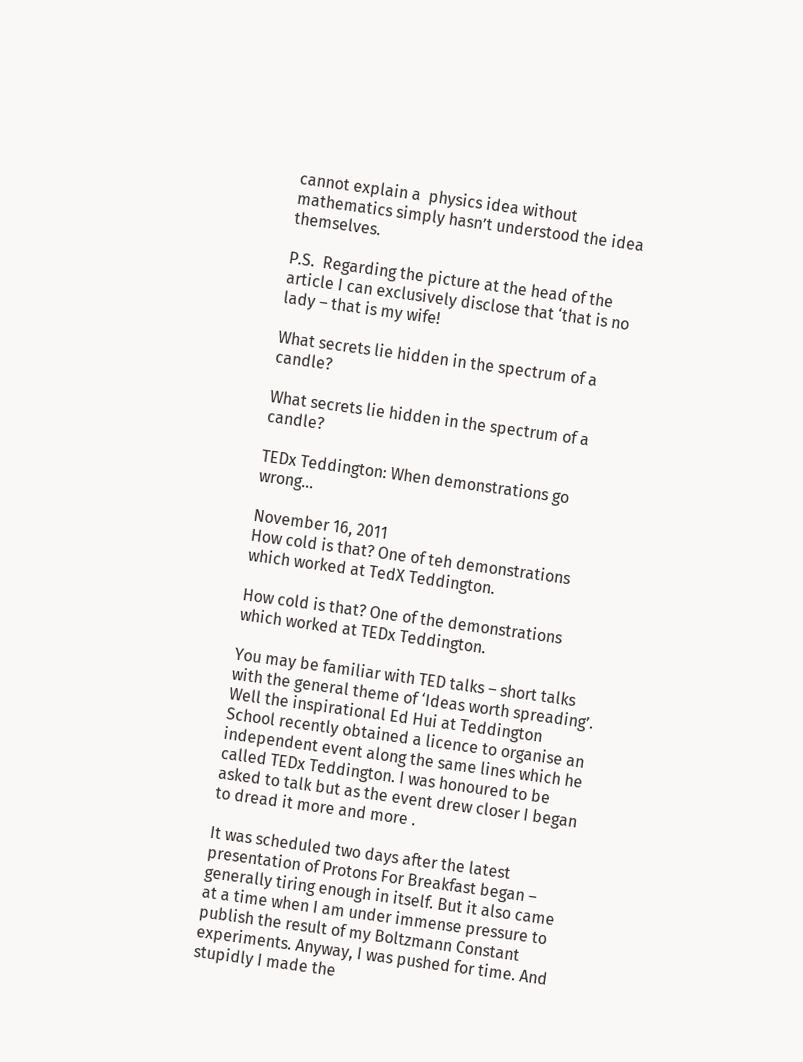cannot explain a  physics idea without mathematics simply hasn’t understood the idea themselves.

P.S.  Regarding the picture at the head of the article I can exclusively disclose that ‘that is no lady – that is my wife!

What secrets lie hidden in the spectrum of a candle?

What secrets lie hidden in the spectrum of a candle?

TEDx Teddington: When demonstrations go wrong…

November 16, 2011
How cold is that? One of teh demonstrations which worked at TedX Teddington.

How cold is that? One of the demonstrations which worked at TEDx Teddington.

You may be familiar with TED talks – short talks with the general theme of ‘Ideas worth spreading’. Well the inspirational Ed Hui at Teddington School recently obtained a licence to organise an independent event along the same lines which he called TEDx Teddington. I was honoured to be asked to talk but as the event drew closer I began to dread it more and more .

It was scheduled two days after the latest presentation of Protons For Breakfast began – generally tiring enough in itself. But it also came at a time when I am under immense pressure to publish the result of my Boltzmann Constant experiments. Anyway, I was pushed for time. And stupidly I made the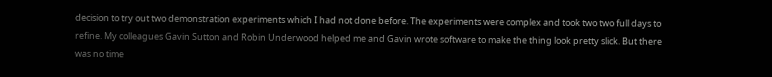decision to try out two demonstration experiments which I had not done before. The experiments were complex and took two two full days to refine. My colleagues Gavin Sutton and Robin Underwood helped me and Gavin wrote software to make the thing look pretty slick. But there was no time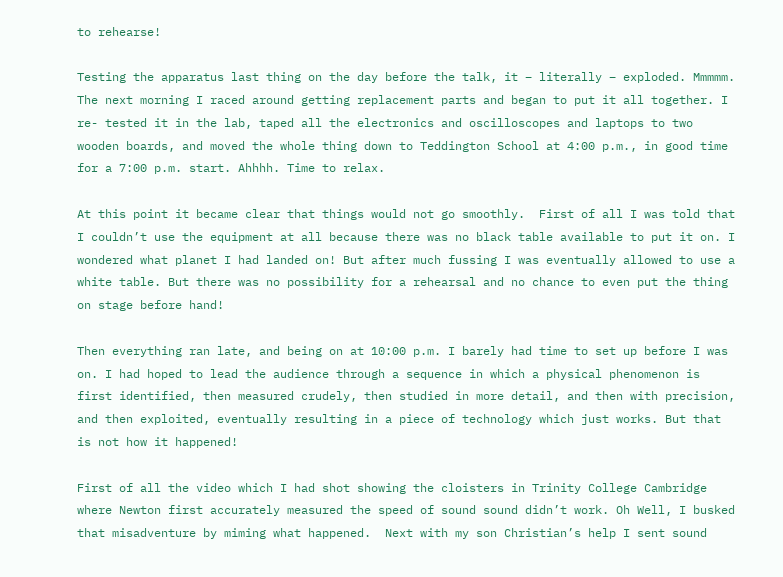to rehearse!

Testing the apparatus last thing on the day before the talk, it – literally – exploded. Mmmmm. The next morning I raced around getting replacement parts and began to put it all together. I re- tested it in the lab, taped all the electronics and oscilloscopes and laptops to two wooden boards, and moved the whole thing down to Teddington School at 4:00 p.m., in good time for a 7:00 p.m. start. Ahhhh. Time to relax.

At this point it became clear that things would not go smoothly.  First of all I was told that I couldn’t use the equipment at all because there was no black table available to put it on. I wondered what planet I had landed on! But after much fussing I was eventually allowed to use a white table. But there was no possibility for a rehearsal and no chance to even put the thing on stage before hand!

Then everything ran late, and being on at 10:00 p.m. I barely had time to set up before I was on. I had hoped to lead the audience through a sequence in which a physical phenomenon is first identified, then measured crudely, then studied in more detail, and then with precision, and then exploited, eventually resulting in a piece of technology which just works. But that is not how it happened!

First of all the video which I had shot showing the cloisters in Trinity College Cambridge where Newton first accurately measured the speed of sound sound didn’t work. Oh Well, I busked that misadventure by miming what happened.  Next with my son Christian’s help I sent sound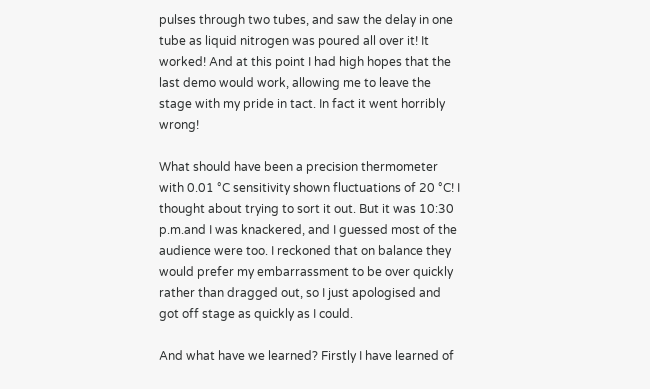pulses through two tubes, and saw the delay in one tube as liquid nitrogen was poured all over it! It worked! And at this point I had high hopes that the last demo would work, allowing me to leave the stage with my pride in tact. In fact it went horribly wrong!

What should have been a precision thermometer with 0.01 °C sensitivity shown fluctuations of 20 °C! I thought about trying to sort it out. But it was 10:30 p.m.and I was knackered, and I guessed most of the audience were too. I reckoned that on balance they would prefer my embarrassment to be over quickly rather than dragged out, so I just apologised and got off stage as quickly as I could.

And what have we learned? Firstly I have learned of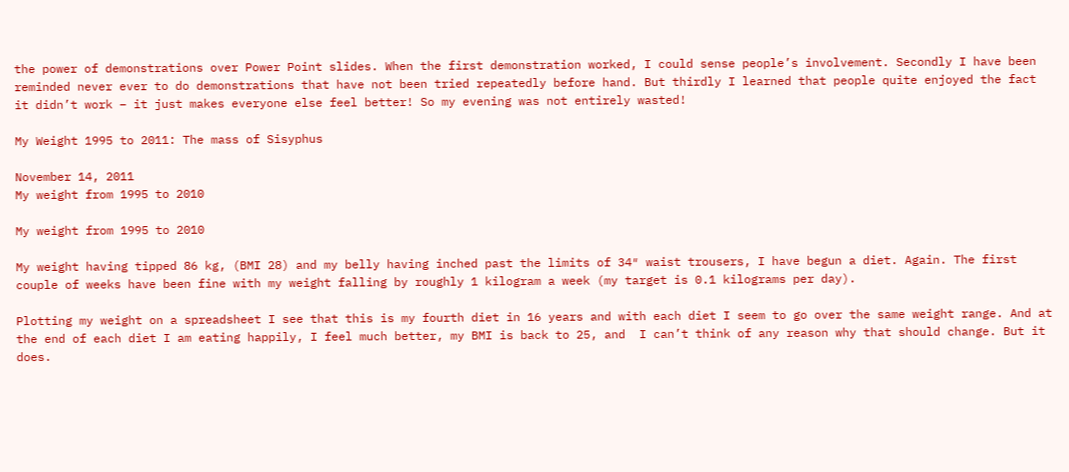the power of demonstrations over Power Point slides. When the first demonstration worked, I could sense people’s involvement. Secondly I have been reminded never ever to do demonstrations that have not been tried repeatedly before hand. But thirdly I learned that people quite enjoyed the fact it didn’t work – it just makes everyone else feel better! So my evening was not entirely wasted!

My Weight 1995 to 2011: The mass of Sisyphus

November 14, 2011
My weight from 1995 to 2010

My weight from 1995 to 2010

My weight having tipped 86 kg, (BMI 28) and my belly having inched past the limits of 34″ waist trousers, I have begun a diet. Again. The first couple of weeks have been fine with my weight falling by roughly 1 kilogram a week (my target is 0.1 kilograms per day).

Plotting my weight on a spreadsheet I see that this is my fourth diet in 16 years and with each diet I seem to go over the same weight range. And at the end of each diet I am eating happily, I feel much better, my BMI is back to 25, and  I can’t think of any reason why that should change. But it does.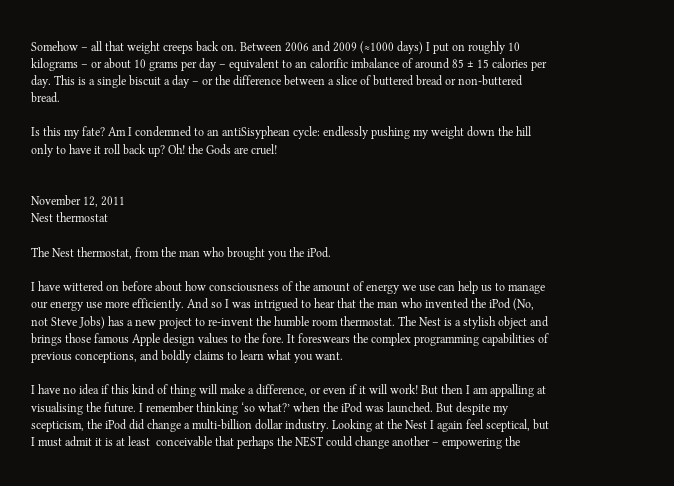Somehow – all that weight creeps back on. Between 2006 and 2009 (≈1000 days) I put on roughly 10 kilograms – or about 10 grams per day – equivalent to an calorific imbalance of around 85 ± 15 calories per day. This is a single biscuit a day – or the difference between a slice of buttered bread or non-buttered bread.

Is this my fate? Am I condemned to an antiSisyphean cycle: endlessly pushing my weight down the hill only to have it roll back up? Oh! the Gods are cruel!


November 12, 2011
Nest thermostat

The Nest thermostat, from the man who brought you the iPod.

I have wittered on before about how consciousness of the amount of energy we use can help us to manage our energy use more efficiently. And so I was intrigued to hear that the man who invented the iPod (No, not Steve Jobs) has a new project to re-invent the humble room thermostat. The Nest is a stylish object and brings those famous Apple design values to the fore. It foreswears the complex programming capabilities of previous conceptions, and boldly claims to learn what you want.

I have no idea if this kind of thing will make a difference, or even if it will work! But then I am appalling at visualising the future. I remember thinking ‘so what?’ when the iPod was launched. But despite my scepticism, the iPod did change a multi-billion dollar industry. Looking at the Nest I again feel sceptical, but I must admit it is at least  conceivable that perhaps the NEST could change another – empowering the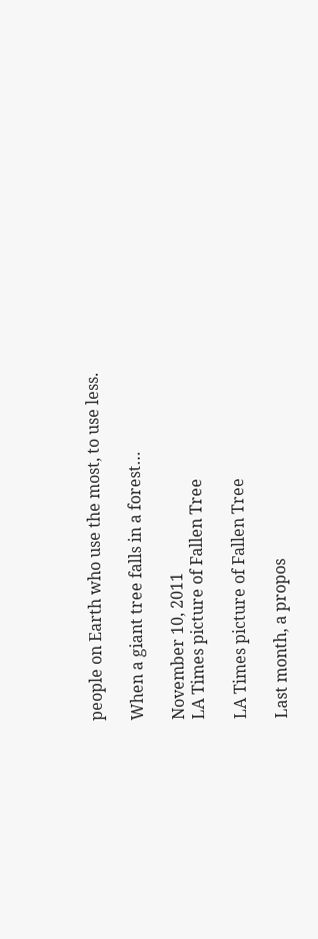people on Earth who use the most, to use less.

When a giant tree falls in a forest…

November 10, 2011
LA Times picture of Fallen Tree

LA Times picture of Fallen Tree

Last month, a propos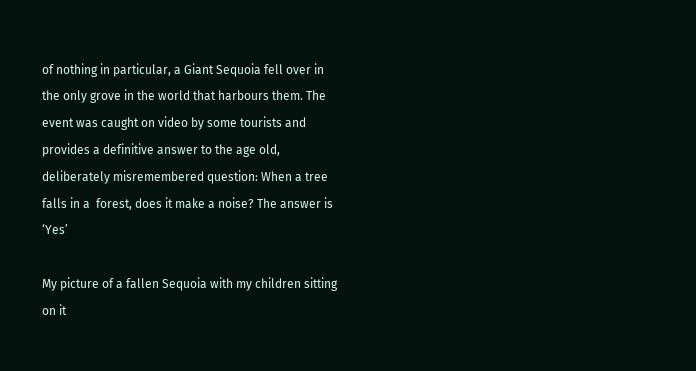of nothing in particular, a Giant Sequoia fell over in the only grove in the world that harbours them. The event was caught on video by some tourists and provides a definitive answer to the age old, deliberately misremembered question: When a tree falls in a  forest, does it make a noise? The answer is ‘Yes’

My picture of a fallen Sequoia with my children sitting on it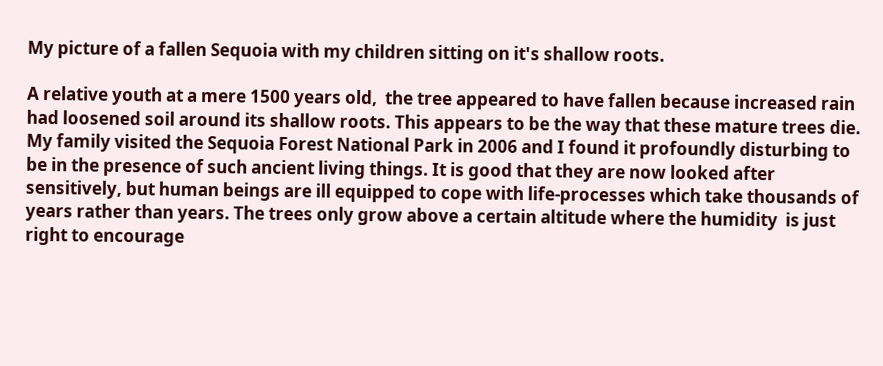My picture of a fallen Sequoia with my children sitting on it's shallow roots.

A relative youth at a mere 1500 years old,  the tree appeared to have fallen because increased rain had loosened soil around its shallow roots. This appears to be the way that these mature trees die. My family visited the Sequoia Forest National Park in 2006 and I found it profoundly disturbing to be in the presence of such ancient living things. It is good that they are now looked after sensitively, but human beings are ill equipped to cope with life-processes which take thousands of years rather than years. The trees only grow above a certain altitude where the humidity  is just right to encourage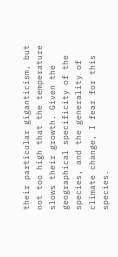their particular giganticism, but not too high that the temperature slows their growth. Given the geographical specificity of the species, and the generality of climate change, I fear for this species.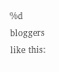%d bloggers like this: